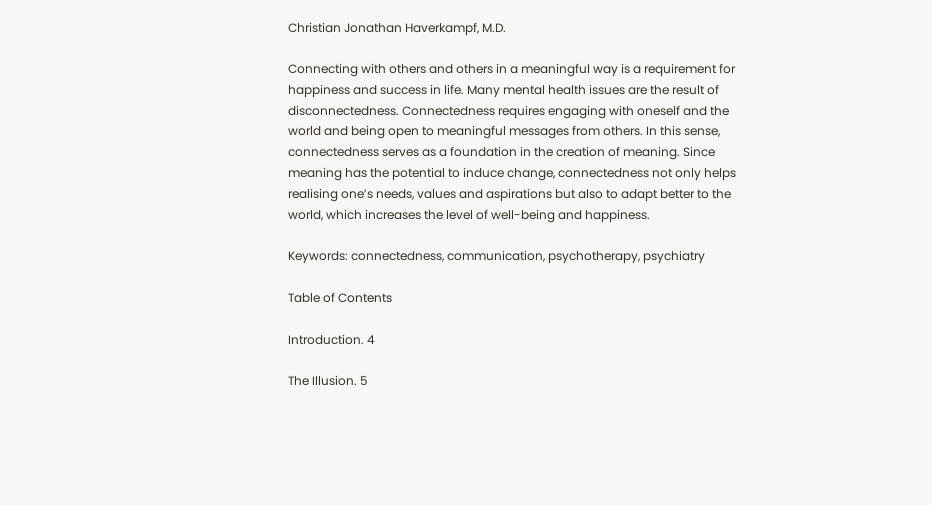Christian Jonathan Haverkampf, M.D.

Connecting with others and others in a meaningful way is a requirement for happiness and success in life. Many mental health issues are the result of disconnectedness. Connectedness requires engaging with oneself and the world and being open to meaningful messages from others. In this sense, connectedness serves as a foundation in the creation of meaning. Since meaning has the potential to induce change, connectedness not only helps realising one’s needs, values and aspirations but also to adapt better to the world, which increases the level of well-being and happiness.

Keywords: connectedness, communication, psychotherapy, psychiatry

Table of Contents

Introduction. 4

The Illusion. 5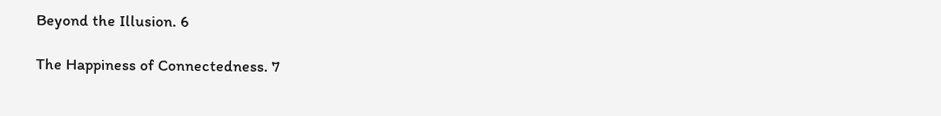Beyond the Illusion. 6

The Happiness of Connectedness. 7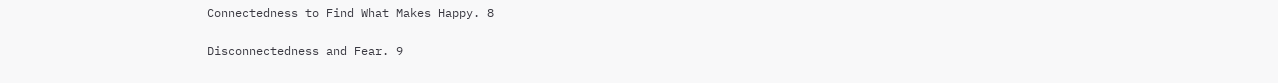Connectedness to Find What Makes Happy. 8

Disconnectedness and Fear. 9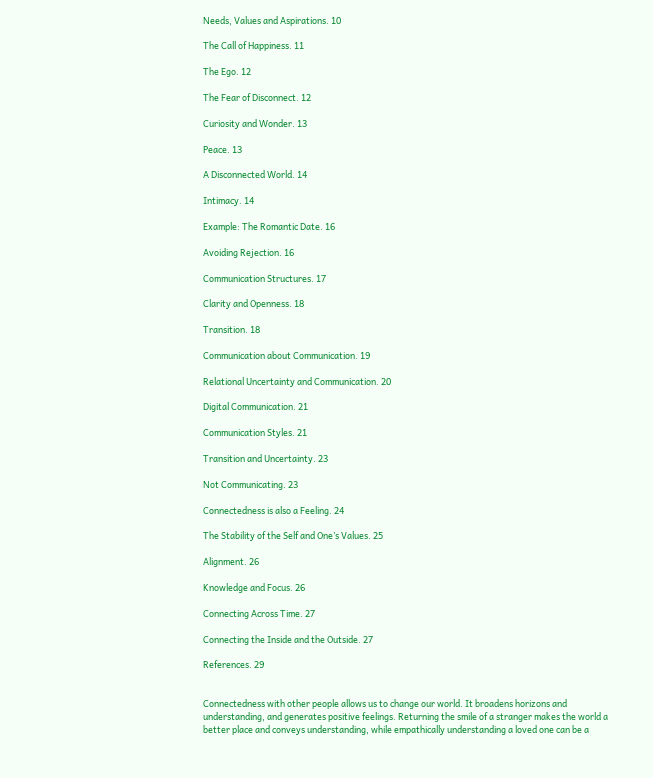Needs, Values and Aspirations. 10

The Call of Happiness. 11

The Ego. 12

The Fear of Disconnect. 12

Curiosity and Wonder. 13

Peace. 13

A Disconnected World. 14

Intimacy. 14

Example: The Romantic Date. 16

Avoiding Rejection. 16

Communication Structures. 17

Clarity and Openness. 18

Transition. 18

Communication about Communication. 19

Relational Uncertainty and Communication. 20

Digital Communication. 21

Communication Styles. 21

Transition and Uncertainty. 23

Not Communicating. 23

Connectedness is also a Feeling. 24

The Stability of the Self and One’s Values. 25

Alignment. 26

Knowledge and Focus. 26

Connecting Across Time. 27

Connecting the Inside and the Outside. 27

References. 29


Connectedness with other people allows us to change our world. It broadens horizons and understanding, and generates positive feelings. Returning the smile of a stranger makes the world a better place and conveys understanding, while empathically understanding a loved one can be a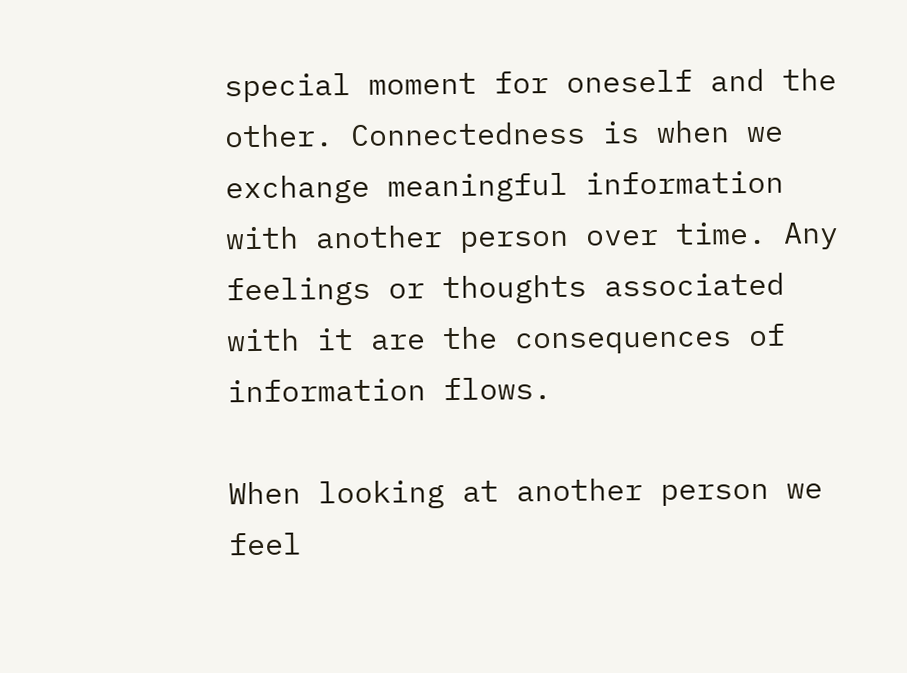special moment for oneself and the other. Connectedness is when we exchange meaningful information with another person over time. Any feelings or thoughts associated with it are the consequences of information flows.

When looking at another person we feel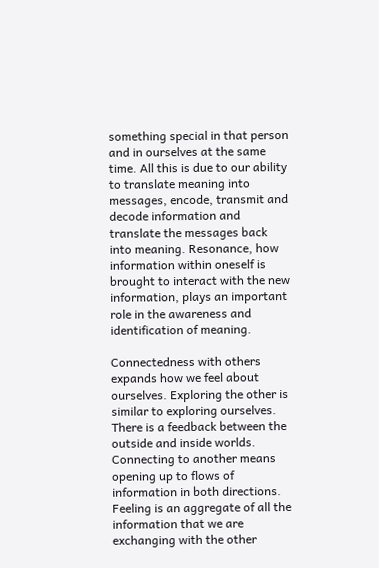something special in that person and in ourselves at the same time. All this is due to our ability to translate meaning into messages, encode, transmit and decode information and translate the messages back into meaning. Resonance, how information within oneself is brought to interact with the new information, plays an important role in the awareness and identification of meaning.

Connectedness with others expands how we feel about ourselves. Exploring the other is similar to exploring ourselves. There is a feedback between the outside and inside worlds.  Connecting to another means opening up to flows of information in both directions. Feeling is an aggregate of all the information that we are exchanging with the other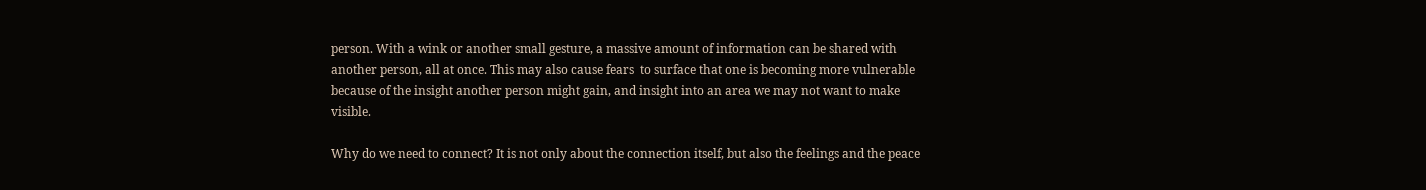person. With a wink or another small gesture, a massive amount of information can be shared with another person, all at once. This may also cause fears  to surface that one is becoming more vulnerable because of the insight another person might gain, and insight into an area we may not want to make visible.

Why do we need to connect? It is not only about the connection itself, but also the feelings and the peace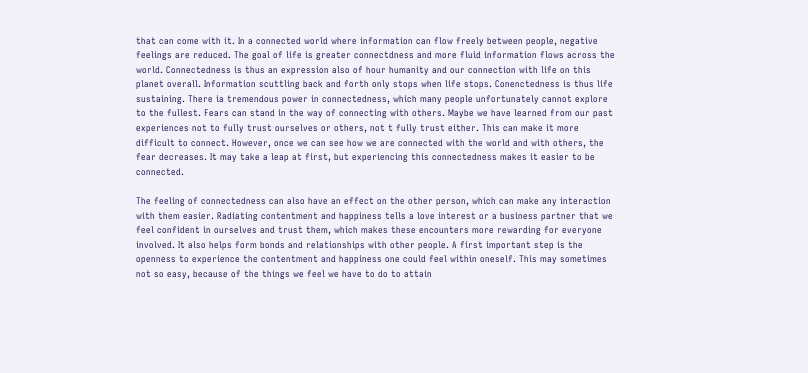that can come with it. In a connected world where information can flow freely between people, negative feelings are reduced. The goal of life is greater connectdness and more fluid information flows across the world. Connectedness is thus an expression also of hour humanity and our connection with life on this planet overall. Information scuttling back and forth only stops when life stops. Conenctedness is thus life sustaining. There ia tremendous power in connectedness, which many people unfortunately cannot explore to the fullest. Fears can stand in the way of connecting with others. Maybe we have learned from our past experiences not to fully trust ourselves or others, not t fully trust either. This can make it more difficult to connect. However, once we can see how we are connected with the world and with others, the fear decreases. It may take a leap at first, but experiencing this connectedness makes it easier to be connected.

The feeling of connectedness can also have an effect on the other person, which can make any interaction with them easier. Radiating contentment and happiness tells a love interest or a business partner that we feel confident in ourselves and trust them, which makes these encounters more rewarding for everyone involved. It also helps form bonds and relationships with other people. A first important step is the openness to experience the contentment and happiness one could feel within oneself. This may sometimes not so easy, because of the things we feel we have to do to attain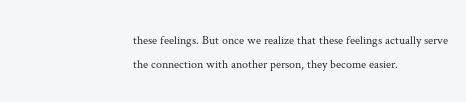these feelings. But once we realize that these feelings actually serve the connection with another person, they become easier.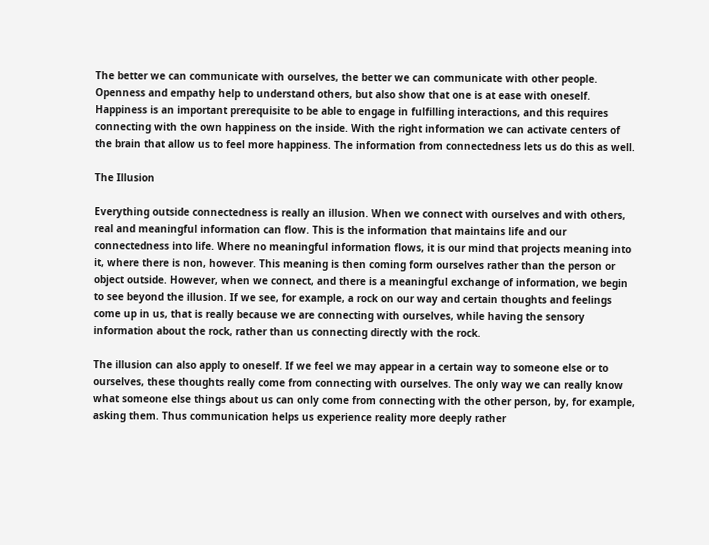The better we can communicate with ourselves, the better we can communicate with other people. Openness and empathy help to understand others, but also show that one is at ease with oneself. Happiness is an important prerequisite to be able to engage in fulfilling interactions, and this requires connecting with the own happiness on the inside. With the right information we can activate centers of the brain that allow us to feel more happiness. The information from connectedness lets us do this as well.

The Illusion

Everything outside connectedness is really an illusion. When we connect with ourselves and with others, real and meaningful information can flow. This is the information that maintains life and our connectedness into life. Where no meaningful information flows, it is our mind that projects meaning into it, where there is non, however. This meaning is then coming form ourselves rather than the person or object outside. However, when we connect, and there is a meaningful exchange of information, we begin to see beyond the illusion. If we see, for example, a rock on our way and certain thoughts and feelings come up in us, that is really because we are connecting with ourselves, while having the sensory information about the rock, rather than us connecting directly with the rock.

The illusion can also apply to oneself. If we feel we may appear in a certain way to someone else or to ourselves, these thoughts really come from connecting with ourselves. The only way we can really know what someone else things about us can only come from connecting with the other person, by, for example, asking them. Thus communication helps us experience reality more deeply rather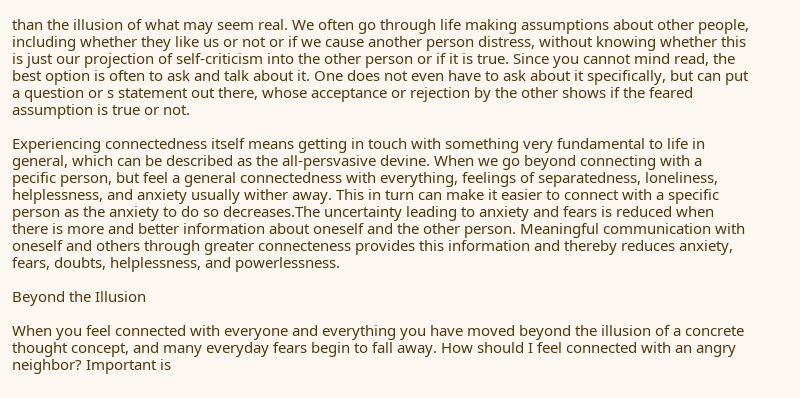than the illusion of what may seem real. We often go through life making assumptions about other people, including whether they like us or not or if we cause another person distress, without knowing whether this is just our projection of self-criticism into the other person or if it is true. Since you cannot mind read, the best option is often to ask and talk about it. One does not even have to ask about it specifically, but can put a question or s statement out there, whose acceptance or rejection by the other shows if the feared assumption is true or not.

Experiencing connectedness itself means getting in touch with something very fundamental to life in general, which can be described as the all-persvasive devine. When we go beyond connecting with a pecific person, but feel a general connectedness with everything, feelings of separatedness, loneliness, helplessness, and anxiety usually wither away. This in turn can make it easier to connect with a specific person as the anxiety to do so decreases.The uncertainty leading to anxiety and fears is reduced when there is more and better information about oneself and the other person. Meaningful communication with oneself and others through greater connecteness provides this information and thereby reduces anxiety, fears, doubts, helplessness, and powerlessness.

Beyond the Illusion

When you feel connected with everyone and everything you have moved beyond the illusion of a concrete thought concept, and many everyday fears begin to fall away. How should I feel connected with an angry neighbor? Important is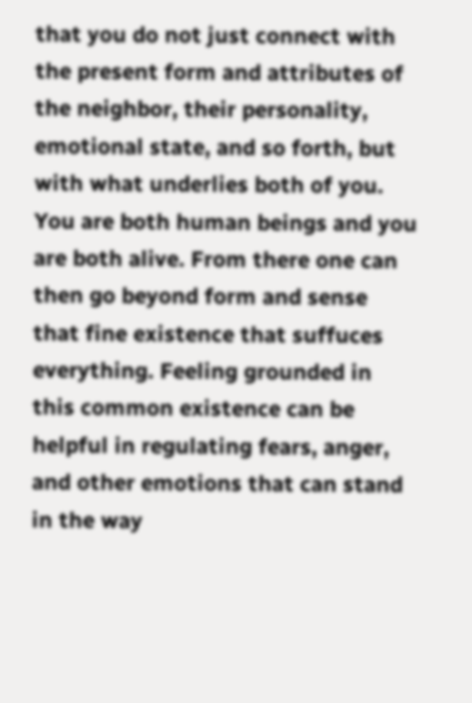that you do not just connect with the present form and attributes of the neighbor, their personality, emotional state, and so forth, but with what underlies both of you. You are both human beings and you are both alive. From there one can then go beyond form and sense that fine existence that suffuces everything. Feeling grounded in this common existence can be helpful in regulating fears, anger, and other emotions that can stand in the way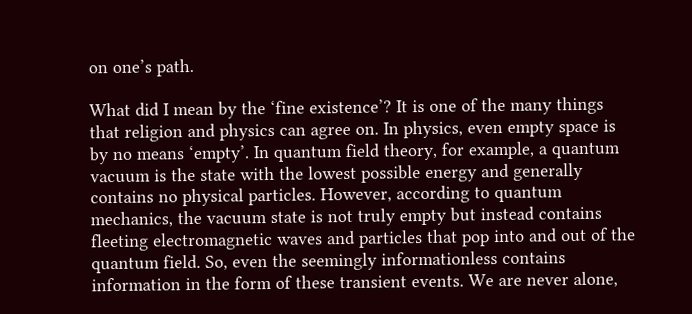on one’s path.

What did I mean by the ‘fine existence’? It is one of the many things that religion and physics can agree on. In physics, even empty space is by no means ‘empty’. In quantum field theory, for example, a quantum vacuum is the state with the lowest possible energy and generally contains no physical particles. However, according to quantum mechanics, the vacuum state is not truly empty but instead contains fleeting electromagnetic waves and particles that pop into and out of the quantum field. So, even the seemingly informationless contains information in the form of these transient events. We are never alone,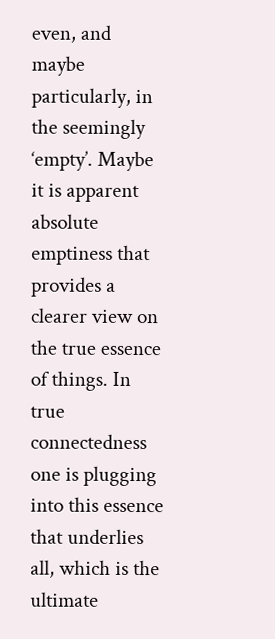even, and maybe particularly, in the seemingly ‘empty’. Maybe it is apparent absolute emptiness that provides a clearer view on the true essence of things. In true connectedness one is plugging into this essence that underlies all, which is the ultimate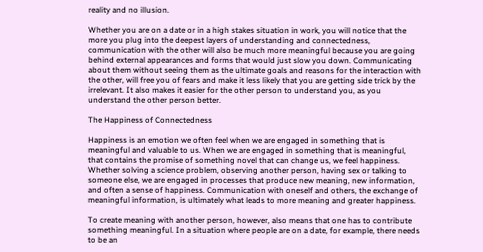reality and no illusion.

Whether you are on a date or in a high stakes situation in work, you will notice that the more you plug into the deepest layers of understanding and connectedness, communication with the other will also be much more meaningful because you are going behind external appearances and forms that would just slow you down. Communicating about them without seeing them as the ultimate goals and reasons for the interaction with the other, will free you of fears and make it less likely that you are getting side trick by the irrelevant. It also makes it easier for the other person to understand you, as you understand the other person better.

The Happiness of Connectedness

Happiness is an emotion we often feel when we are engaged in something that is meaningful and valuable to us. When we are engaged in something that is meaningful, that contains the promise of something novel that can change us, we feel happiness. Whether solving a science problem, observing another person, having sex or talking to someone else, we are engaged in processes that produce new meaning, new information, and often a sense of happiness. Communication with oneself and others, the exchange of meaningful information, is ultimately what leads to more meaning and greater happiness.

To create meaning with another person, however, also means that one has to contribute something meaningful. In a situation where people are on a date, for example, there needs to be an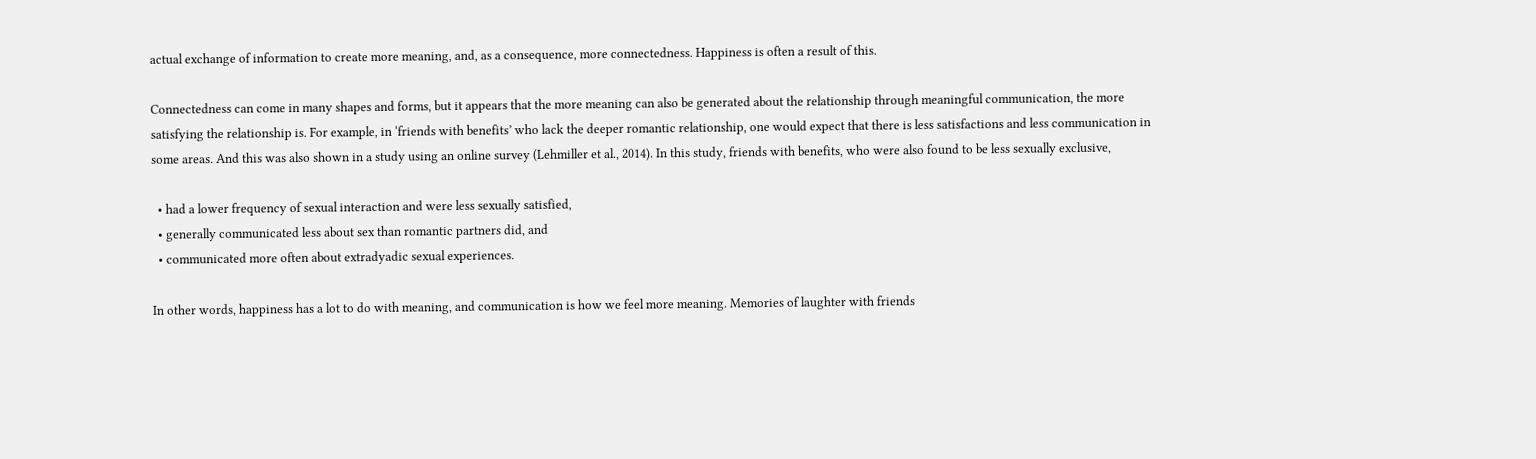actual exchange of information to create more meaning, and, as a consequence, more connectedness. Happiness is often a result of this.

Connectedness can come in many shapes and forms, but it appears that the more meaning can also be generated about the relationship through meaningful communication, the more satisfying the relationship is. For example, in ‘friends with benefits’ who lack the deeper romantic relationship, one would expect that there is less satisfactions and less communication in some areas. And this was also shown in a study using an online survey (Lehmiller et al., 2014). In this study, friends with benefits, who were also found to be less sexually exclusive,

  • had a lower frequency of sexual interaction and were less sexually satisfied,
  • generally communicated less about sex than romantic partners did, and
  • communicated more often about extradyadic sexual experiences.

In other words, happiness has a lot to do with meaning, and communication is how we feel more meaning. Memories of laughter with friends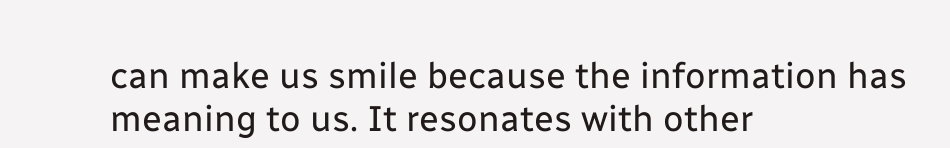can make us smile because the information has meaning to us. It resonates with other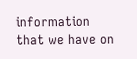information that we have on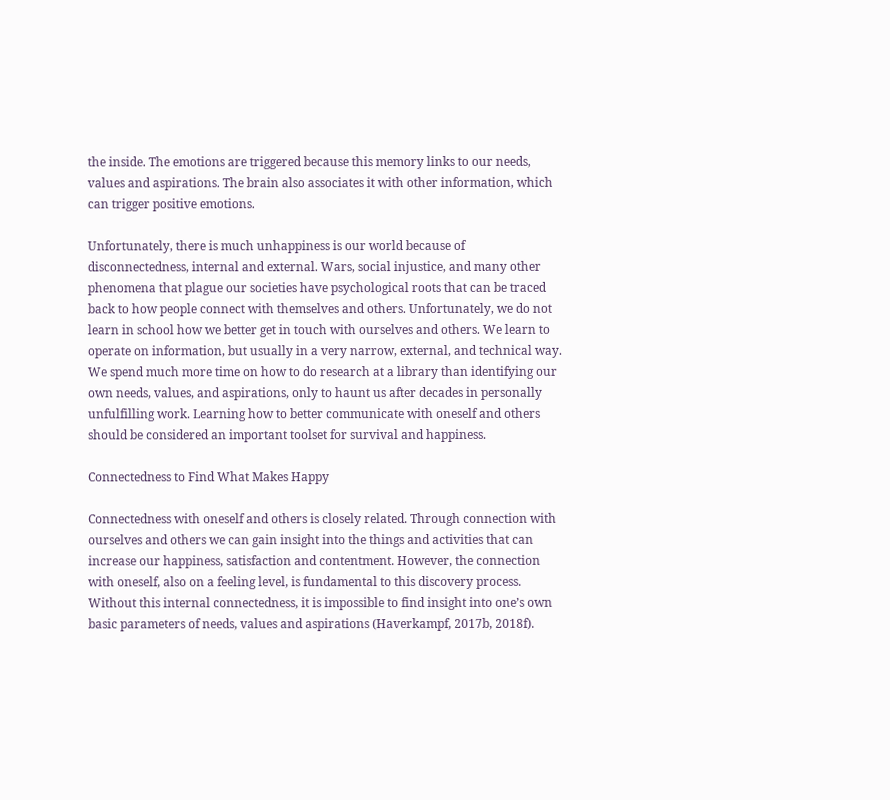the inside. The emotions are triggered because this memory links to our needs, values and aspirations. The brain also associates it with other information, which can trigger positive emotions.

Unfortunately, there is much unhappiness is our world because of disconnectedness, internal and external. Wars, social injustice, and many other phenomena that plague our societies have psychological roots that can be traced back to how people connect with themselves and others. Unfortunately, we do not learn in school how we better get in touch with ourselves and others. We learn to operate on information, but usually in a very narrow, external, and technical way. We spend much more time on how to do research at a library than identifying our own needs, values, and aspirations, only to haunt us after decades in personally unfulfilling work. Learning how to better communicate with oneself and others should be considered an important toolset for survival and happiness.

Connectedness to Find What Makes Happy

Connectedness with oneself and others is closely related. Through connection with ourselves and others we can gain insight into the things and activities that can increase our happiness, satisfaction and contentment. However, the connection with oneself, also on a feeling level, is fundamental to this discovery process. Without this internal connectedness, it is impossible to find insight into one’s own basic parameters of needs, values and aspirations (Haverkampf, 2017b, 2018f).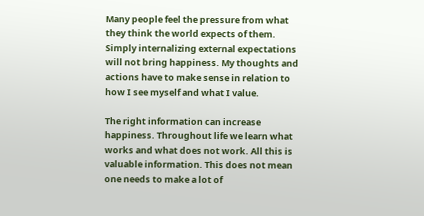Many people feel the pressure from what they think the world expects of them. Simply internalizing external expectations will not bring happiness. My thoughts and actions have to make sense in relation to how I see myself and what I value.

The right information can increase happiness. Throughout life we learn what works and what does not work. All this is valuable information. This does not mean one needs to make a lot of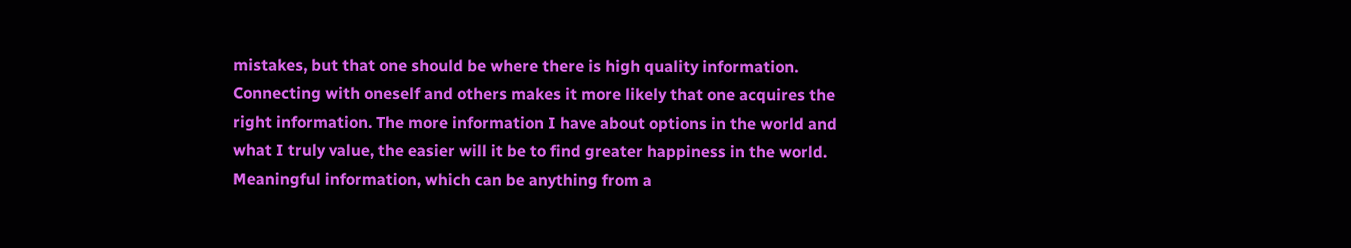mistakes, but that one should be where there is high quality information. Connecting with oneself and others makes it more likely that one acquires the right information. The more information I have about options in the world and what I truly value, the easier will it be to find greater happiness in the world. Meaningful information, which can be anything from a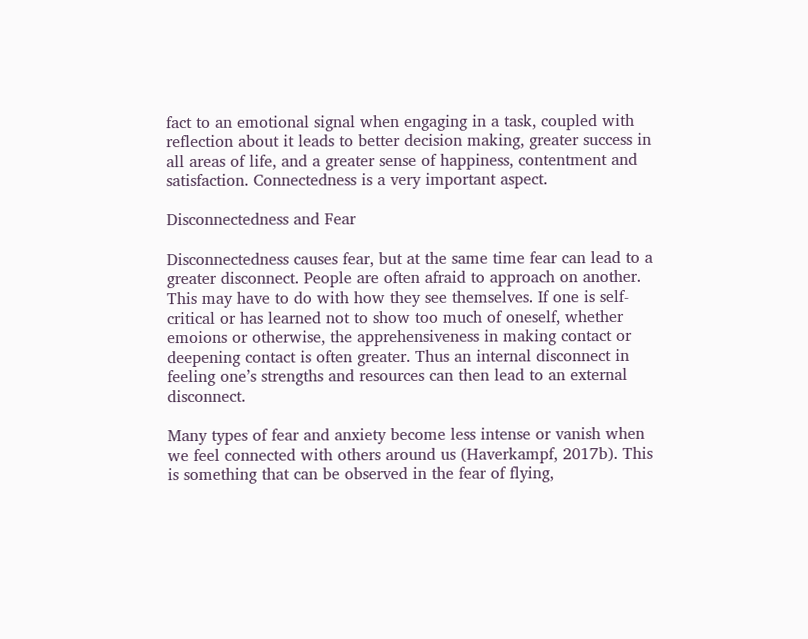fact to an emotional signal when engaging in a task, coupled with reflection about it leads to better decision making, greater success in all areas of life, and a greater sense of happiness, contentment and satisfaction. Connectedness is a very important aspect.

Disconnectedness and Fear

Disconnectedness causes fear, but at the same time fear can lead to a greater disconnect. People are often afraid to approach on another. This may have to do with how they see themselves. If one is self-critical or has learned not to show too much of oneself, whether emoions or otherwise, the apprehensiveness in making contact or deepening contact is often greater. Thus an internal disconnect in feeling one’s strengths and resources can then lead to an external disconnect.

Many types of fear and anxiety become less intense or vanish when we feel connected with others around us (Haverkampf, 2017b). This is something that can be observed in the fear of flying,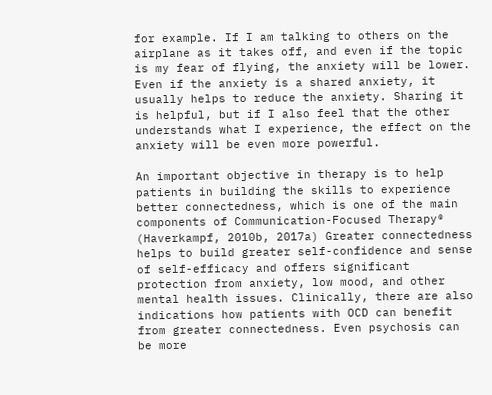for example. If I am talking to others on the airplane as it takes off, and even if the topic is my fear of flying, the anxiety will be lower. Even if the anxiety is a shared anxiety, it usually helps to reduce the anxiety. Sharing it is helpful, but if I also feel that the other understands what I experience, the effect on the anxiety will be even more powerful.

An important objective in therapy is to help patients in building the skills to experience better connectedness, which is one of the main components of Communication-Focused Therapy® (Haverkampf, 2010b, 2017a) Greater connectedness helps to build greater self-confidence and sense of self-efficacy and offers significant protection from anxiety, low mood, and other mental health issues. Clinically, there are also indications how patients with OCD can benefit from greater connectedness. Even psychosis can be more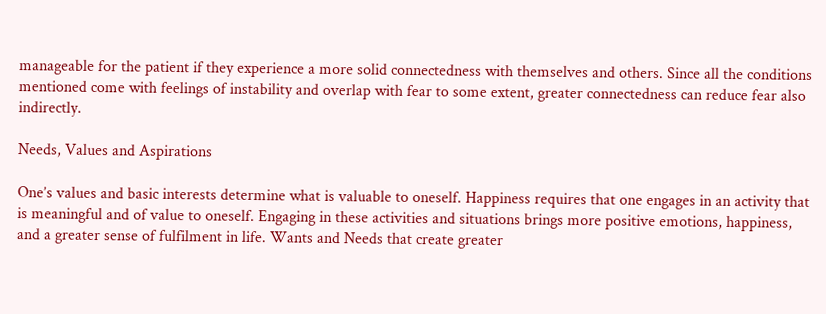manageable for the patient if they experience a more solid connectedness with themselves and others. Since all the conditions mentioned come with feelings of instability and overlap with fear to some extent, greater connectedness can reduce fear also indirectly.

Needs, Values and Aspirations

One’s values and basic interests determine what is valuable to oneself. Happiness requires that one engages in an activity that is meaningful and of value to oneself. Engaging in these activities and situations brings more positive emotions, happiness, and a greater sense of fulfilment in life. Wants and Needs that create greater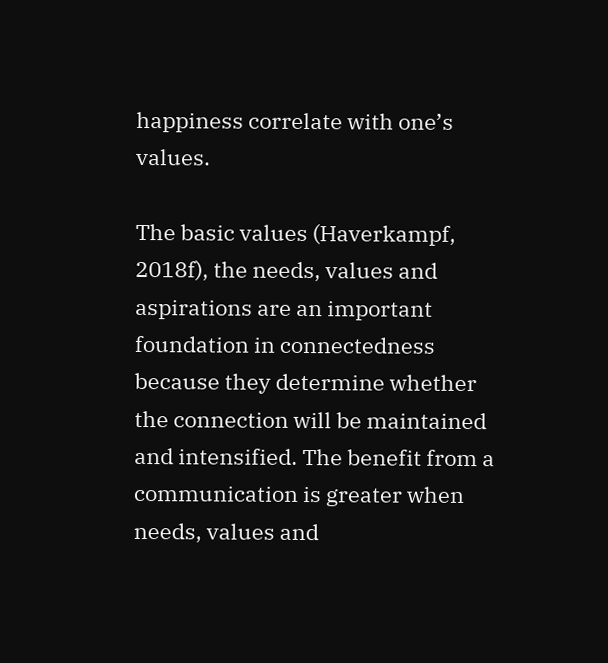happiness correlate with one’s values.

The basic values (Haverkampf, 2018f), the needs, values and aspirations are an important foundation in connectedness because they determine whether the connection will be maintained and intensified. The benefit from a communication is greater when needs, values and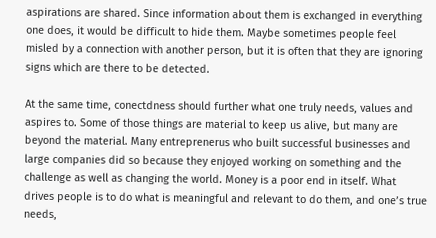aspirations are shared. Since information about them is exchanged in everything one does, it would be difficult to hide them. Maybe sometimes people feel misled by a connection with another person, but it is often that they are ignoring signs which are there to be detected.

At the same time, conectdness should further what one truly needs, values and aspires to. Some of those things are material to keep us alive, but many are beyond the material. Many entreprenerus who built successful businesses and large companies did so because they enjoyed working on something and the challenge as well as changing the world. Money is a poor end in itself. What drives people is to do what is meaningful and relevant to do them, and one’s true needs,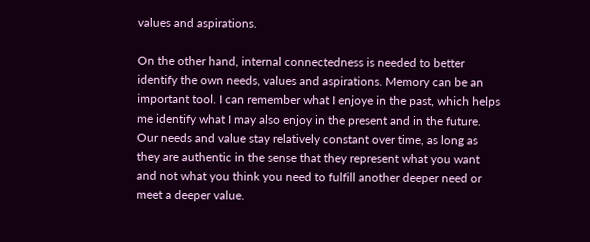values and aspirations.

On the other hand, internal connectedness is needed to better identify the own needs, values and aspirations. Memory can be an important tool. I can remember what I enjoye in the past, which helps me identify what I may also enjoy in the present and in the future. Our needs and value stay relatively constant over time, as long as they are authentic in the sense that they represent what you want and not what you think you need to fulfill another deeper need or meet a deeper value.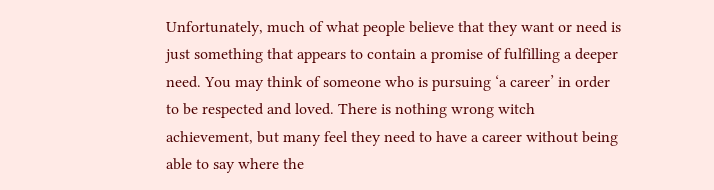Unfortunately, much of what people believe that they want or need is just something that appears to contain a promise of fulfilling a deeper need. You may think of someone who is pursuing ‘a career’ in order to be respected and loved. There is nothing wrong witch achievement, but many feel they need to have a career without being able to say where the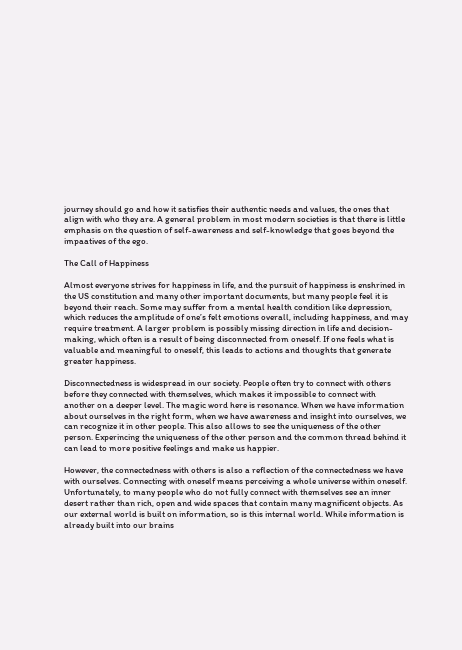journey should go and how it satisfies their authentic needs and values, the ones that align with who they are. A general problem in most modern societies is that there is little emphasis on the question of self-awareness and self-knowledge that goes beyond the impaatives of the ego.

The Call of Happiness

Almost everyone strives for happiness in life, and the pursuit of happiness is enshrined in the US constitution and many other important documents, but many people feel it is beyond their reach. Some may suffer from a mental health condition like depression, which reduces the amplitude of one’s felt emotions overall, including happiness, and may require treatment. A larger problem is possibly missing direction in life and decision-making, which often is a result of being disconnected from oneself. If one feels what is valuable and meaningful to oneself, this leads to actions and thoughts that generate greater happiness.

Disconnectedness is widespread in our society. People often try to connect with others before they connected with themselves, which makes it impossible to connect with another on a deeper level. The magic word here is resonance. When we have information about ourselves in the right form, when we have awareness and insight into ourselves, we can recognize it in other people. This also allows to see the uniqueness of the other person. Experincing the uniqueness of the other person and the common thread behind it can lead to more positive feelings and make us happier.

However, the connectedness with others is also a reflection of the connectedness we have with ourselves. Connecting with oneself means perceiving a whole universe within oneself. Unfortunately, to many people who do not fully connect with themselves see an inner desert rather than rich, open and wide spaces that contain many magnificent objects. As our external world is built on information, so is this internal world. While information is already built into our brains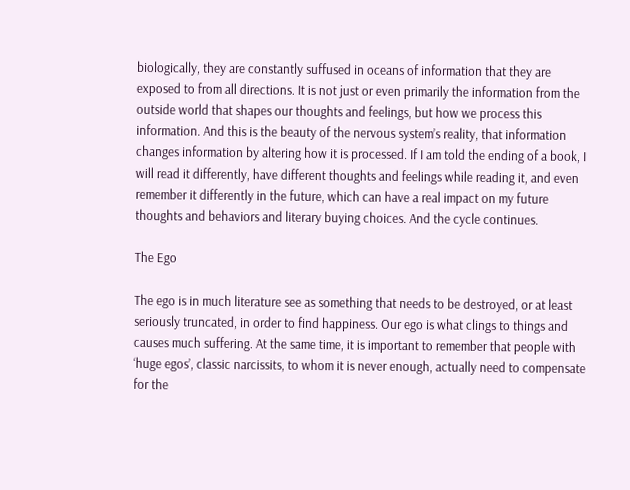biologically, they are constantly suffused in oceans of information that they are exposed to from all directions. It is not just or even primarily the information from the outside world that shapes our thoughts and feelings, but how we process this information. And this is the beauty of the nervous system’s reality, that information changes information by altering how it is processed. If I am told the ending of a book, I will read it differently, have different thoughts and feelings while reading it, and even remember it differently in the future, which can have a real impact on my future thoughts and behaviors and literary buying choices. And the cycle continues.

The Ego

The ego is in much literature see as something that needs to be destroyed, or at least seriously truncated, in order to find happiness. Our ego is what clings to things and causes much suffering. At the same time, it is important to remember that people with ‘huge egos’, classic narcissits, to whom it is never enough, actually need to compensate for the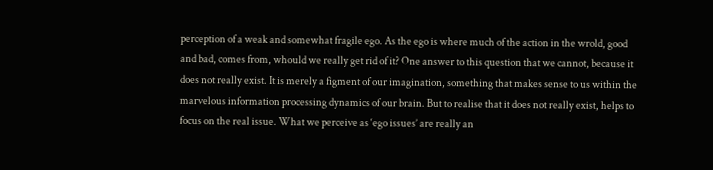perception of a weak and somewhat fragile ego. As the ego is where much of the action in the wrold, good and bad, comes from, whould we really get rid of it? One answer to this question that we cannot, because it does not really exist. It is merely a figment of our imagination, something that makes sense to us within the marvelous information processing dynamics of our brain. But to realise that it does not really exist, helps to focus on the real issue. What we perceive as ‘ego issues’ are really an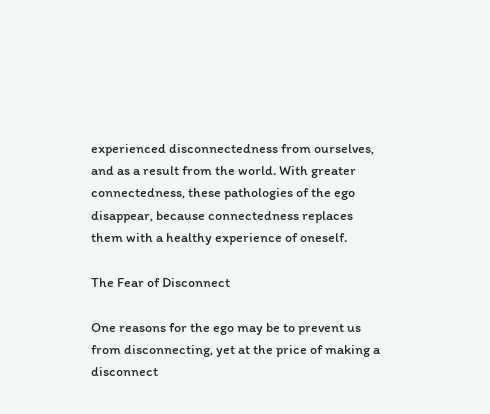experienced disconnectedness from ourselves, and as a result from the world. With greater connectedness, these pathologies of the ego disappear, because connectedness replaces them with a healthy experience of oneself.

The Fear of Disconnect

One reasons for the ego may be to prevent us from disconnecting, yet at the price of making a disconnect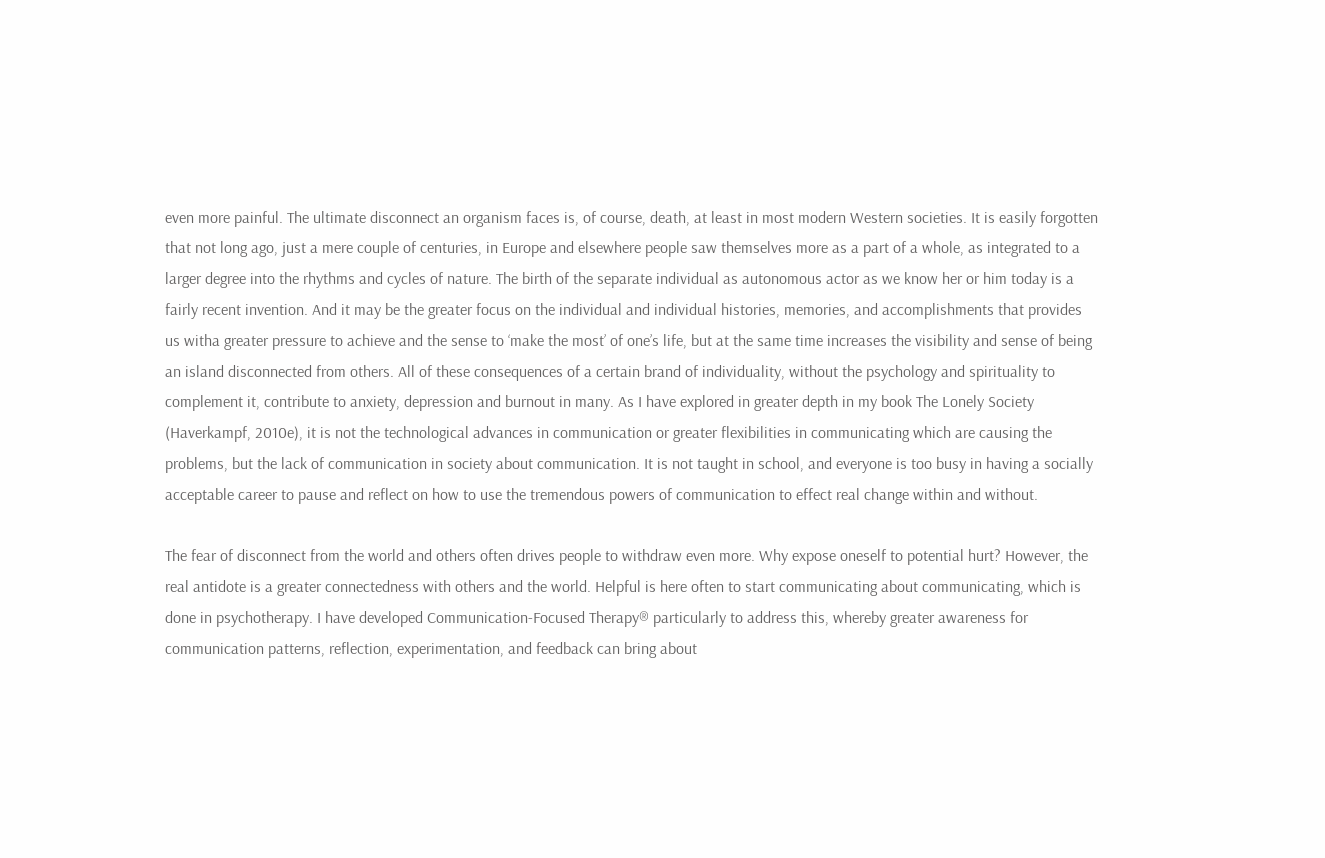even more painful. The ultimate disconnect an organism faces is, of course, death, at least in most modern Western societies. It is easily forgotten that not long ago, just a mere couple of centuries, in Europe and elsewhere people saw themselves more as a part of a whole, as integrated to a larger degree into the rhythms and cycles of nature. The birth of the separate individual as autonomous actor as we know her or him today is a fairly recent invention. And it may be the greater focus on the individual and individual histories, memories, and accomplishments that provides us witha greater pressure to achieve and the sense to ‘make the most’ of one’s life, but at the same time increases the visibility and sense of being an island disconnected from others. All of these consequences of a certain brand of individuality, without the psychology and spirituality to complement it, contribute to anxiety, depression and burnout in many. As I have explored in greater depth in my book The Lonely Society (Haverkampf, 2010e), it is not the technological advances in communication or greater flexibilities in communicating which are causing the problems, but the lack of communication in society about communication. It is not taught in school, and everyone is too busy in having a socially acceptable career to pause and reflect on how to use the tremendous powers of communication to effect real change within and without.

The fear of disconnect from the world and others often drives people to withdraw even more. Why expose oneself to potential hurt? However, the real antidote is a greater connectedness with others and the world. Helpful is here often to start communicating about communicating, which is done in psychotherapy. I have developed Communication-Focused Therapy® particularly to address this, whereby greater awareness for communication patterns, reflection, experimentation, and feedback can bring about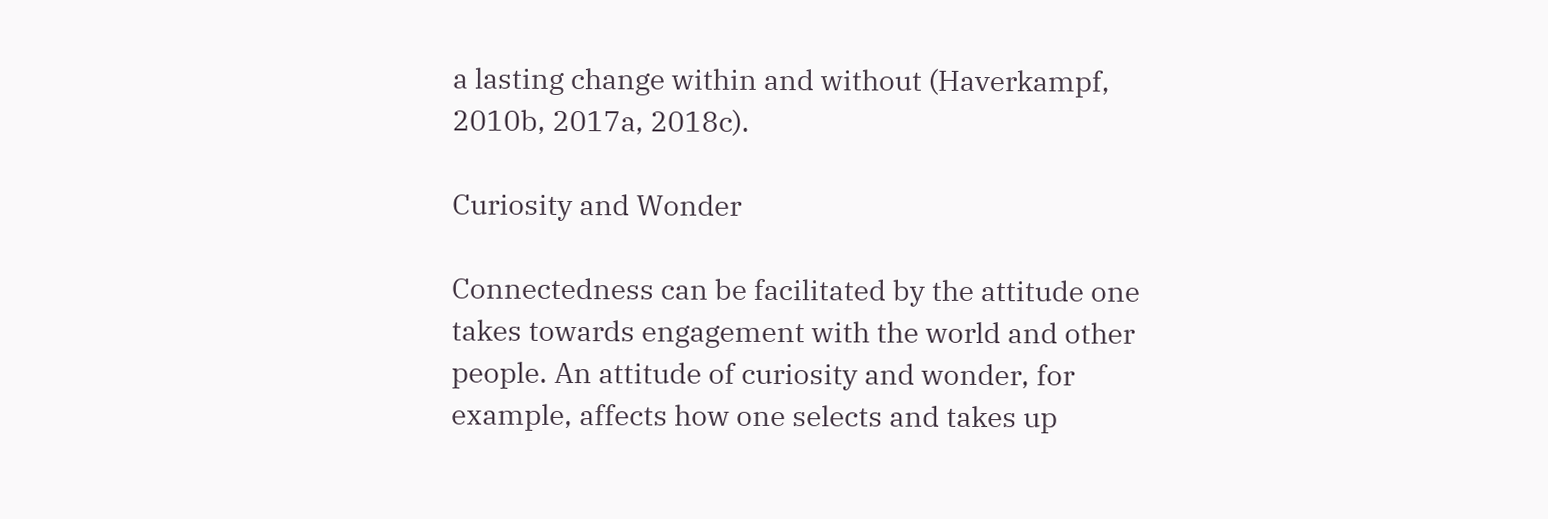a lasting change within and without (Haverkampf, 2010b, 2017a, 2018c).

Curiosity and Wonder

Connectedness can be facilitated by the attitude one takes towards engagement with the world and other people. An attitude of curiosity and wonder, for example, affects how one selects and takes up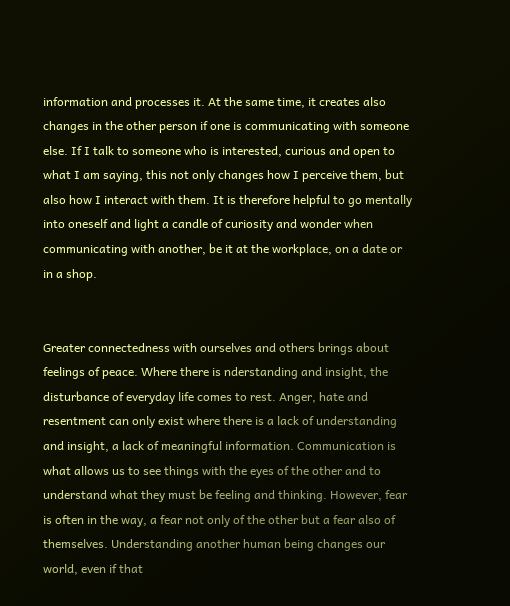information and processes it. At the same time, it creates also changes in the other person if one is communicating with someone else. If I talk to someone who is interested, curious and open to what I am saying, this not only changes how I perceive them, but also how I interact with them. It is therefore helpful to go mentally into oneself and light a candle of curiosity and wonder when communicating with another, be it at the workplace, on a date or in a shop.


Greater connectedness with ourselves and others brings about feelings of peace. Where there is nderstanding and insight, the disturbance of everyday life comes to rest. Anger, hate and resentment can only exist where there is a lack of understanding and insight, a lack of meaningful information. Communication is what allows us to see things with the eyes of the other and to understand what they must be feeling and thinking. However, fear is often in the way, a fear not only of the other but a fear also of themselves. Understanding another human being changes our world, even if that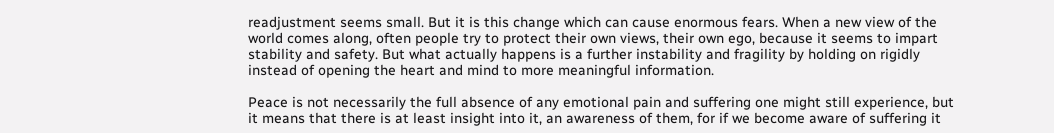readjustment seems small. But it is this change which can cause enormous fears. When a new view of the world comes along, often people try to protect their own views, their own ego, because it seems to impart stability and safety. But what actually happens is a further instability and fragility by holding on rigidly instead of opening the heart and mind to more meaningful information.

Peace is not necessarily the full absence of any emotional pain and suffering one might still experience, but it means that there is at least insight into it, an awareness of them, for if we become aware of suffering it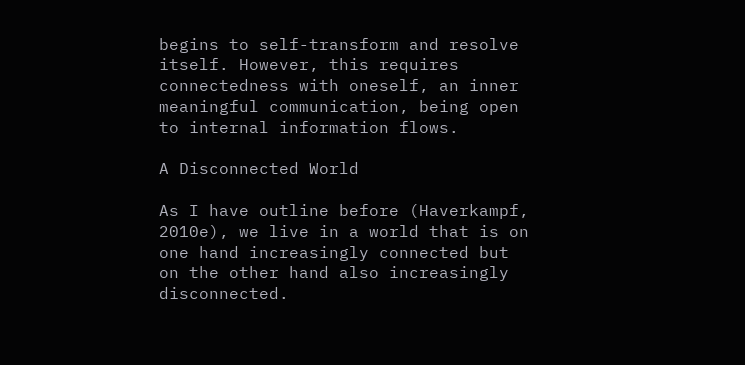begins to self-transform and resolve itself. However, this requires connectedness with oneself, an inner meaningful communication, being open to internal information flows.

A Disconnected World

As I have outline before (Haverkampf, 2010e), we live in a world that is on one hand increasingly connected but on the other hand also increasingly disconnected.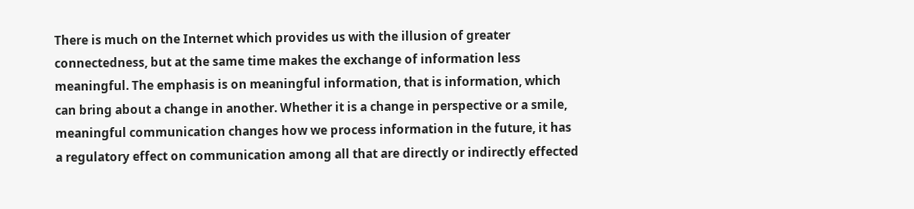There is much on the Internet which provides us with the illusion of greater connectedness, but at the same time makes the exchange of information less meaningful. The emphasis is on meaningful information, that is information, which can bring about a change in another. Whether it is a change in perspective or a smile, meaningful communication changes how we process information in the future, it has a regulatory effect on communication among all that are directly or indirectly effected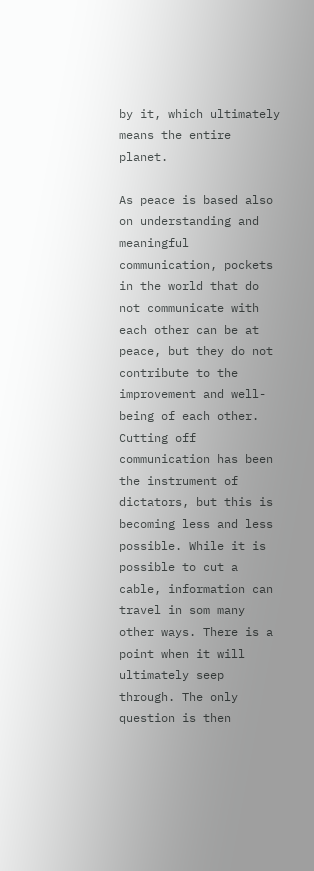by it, which ultimately means the entire planet.

As peace is based also on understanding and meaningful communication, pockets in the world that do not communicate with each other can be at peace, but they do not contribute to the improvement and well-being of each other. Cutting off communication has been the instrument of dictators, but this is becoming less and less possible. While it is possible to cut a cable, information can travel in som many other ways. There is a point when it will ultimately seep through. The only question is then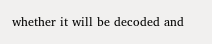whether it will be decoded and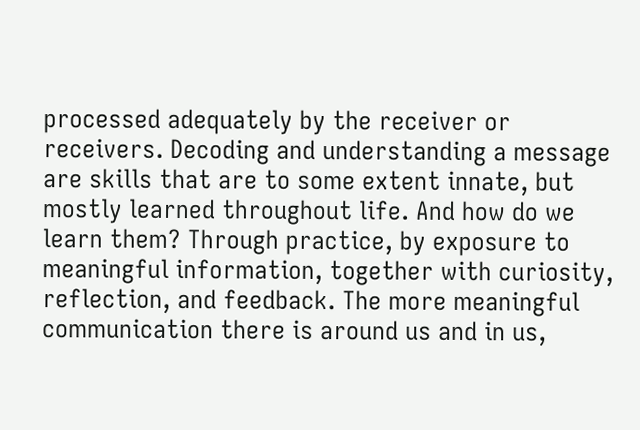processed adequately by the receiver or receivers. Decoding and understanding a message are skills that are to some extent innate, but mostly learned throughout life. And how do we learn them? Through practice, by exposure to meaningful information, together with curiosity, reflection, and feedback. The more meaningful communication there is around us and in us,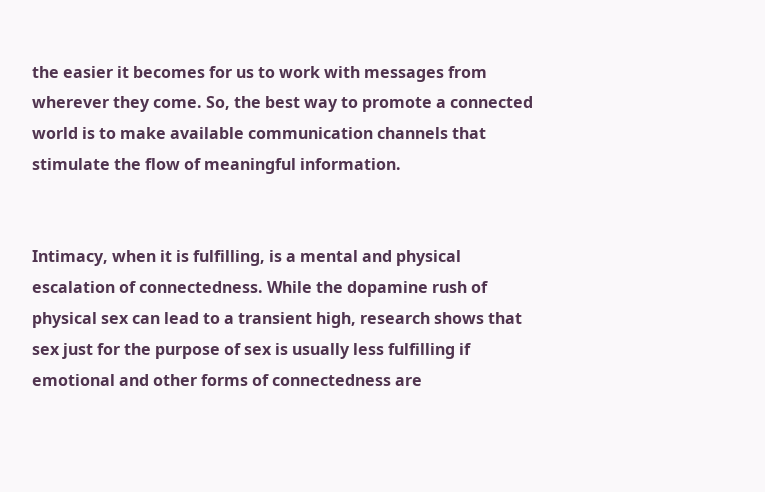the easier it becomes for us to work with messages from wherever they come. So, the best way to promote a connected world is to make available communication channels that stimulate the flow of meaningful information.


Intimacy, when it is fulfilling, is a mental and physical escalation of connectedness. While the dopamine rush of physical sex can lead to a transient high, research shows that sex just for the purpose of sex is usually less fulfilling if emotional and other forms of connectedness are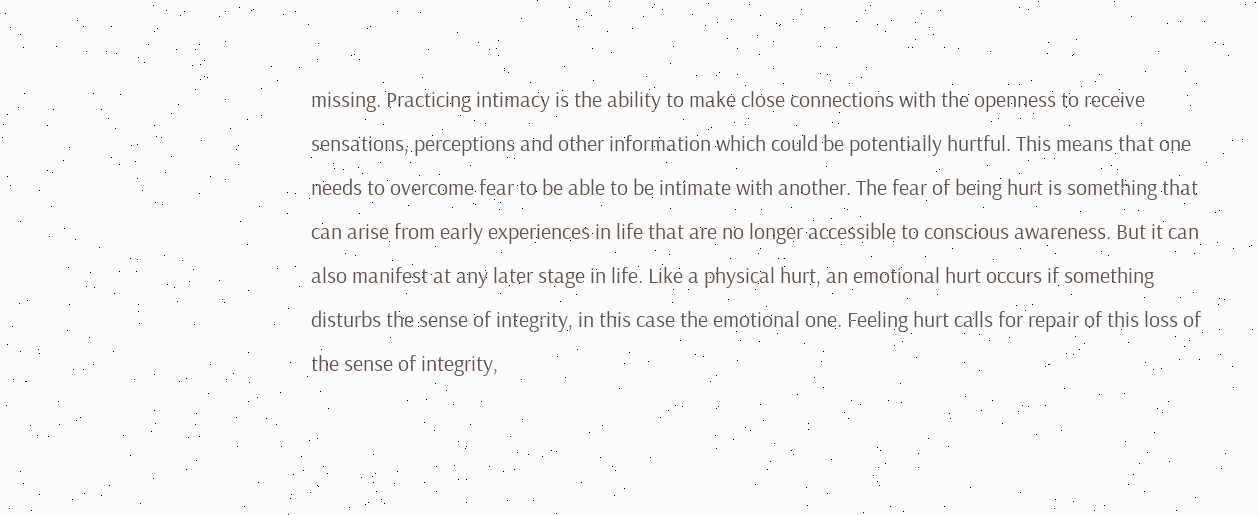missing. Practicing intimacy is the ability to make close connections with the openness to receive sensations, perceptions and other information which could be potentially hurtful. This means that one needs to overcome fear to be able to be intimate with another. The fear of being hurt is something that can arise from early experiences in life that are no longer accessible to conscious awareness. But it can also manifest at any later stage in life. Like a physical hurt, an emotional hurt occurs if something disturbs the sense of integrity, in this case the emotional one. Feeling hurt calls for repair of this loss of the sense of integrity,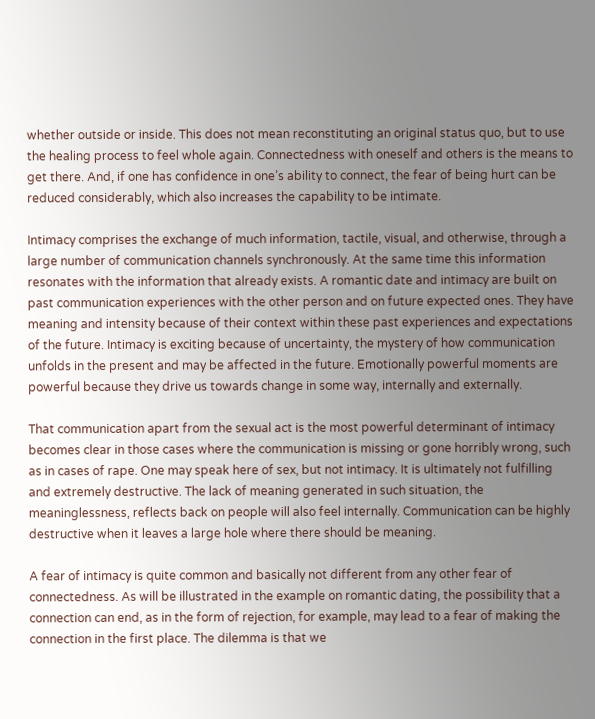whether outside or inside. This does not mean reconstituting an original status quo, but to use the healing process to feel whole again. Connectedness with oneself and others is the means to get there. And, if one has confidence in one’s ability to connect, the fear of being hurt can be reduced considerably, which also increases the capability to be intimate.

Intimacy comprises the exchange of much information, tactile, visual, and otherwise, through a large number of communication channels synchronously. At the same time this information resonates with the information that already exists. A romantic date and intimacy are built on past communication experiences with the other person and on future expected ones. They have meaning and intensity because of their context within these past experiences and expectations of the future. Intimacy is exciting because of uncertainty, the mystery of how communication unfolds in the present and may be affected in the future. Emotionally powerful moments are powerful because they drive us towards change in some way, internally and externally.

That communication apart from the sexual act is the most powerful determinant of intimacy becomes clear in those cases where the communication is missing or gone horribly wrong, such as in cases of rape. One may speak here of sex, but not intimacy. It is ultimately not fulfilling and extremely destructive. The lack of meaning generated in such situation, the meaninglessness, reflects back on people will also feel internally. Communication can be highly destructive when it leaves a large hole where there should be meaning.

A fear of intimacy is quite common and basically not different from any other fear of connectedness. As will be illustrated in the example on romantic dating, the possibility that a connection can end, as in the form of rejection, for example, may lead to a fear of making the connection in the first place. The dilemma is that we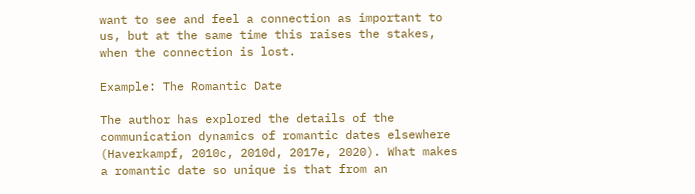want to see and feel a connection as important to us, but at the same time this raises the stakes, when the connection is lost.

Example: The Romantic Date

The author has explored the details of the communication dynamics of romantic dates elsewhere (Haverkampf, 2010c, 2010d, 2017e, 2020). What makes a romantic date so unique is that from an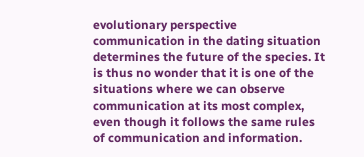evolutionary perspective communication in the dating situation determines the future of the species. It is thus no wonder that it is one of the situations where we can observe communication at its most complex, even though it follows the same rules of communication and information.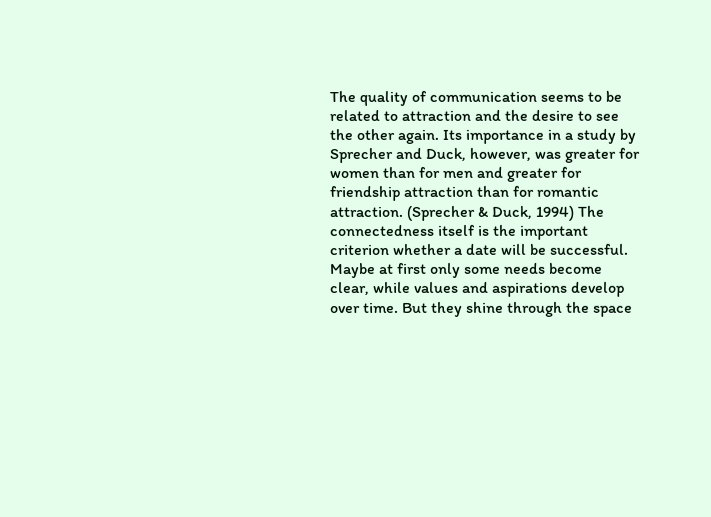The quality of communication seems to be related to attraction and the desire to see the other again. Its importance in a study by Sprecher and Duck, however, was greater for women than for men and greater for friendship attraction than for romantic attraction. (Sprecher & Duck, 1994) The connectedness itself is the important criterion whether a date will be successful. Maybe at first only some needs become clear, while values and aspirations develop over time. But they shine through the space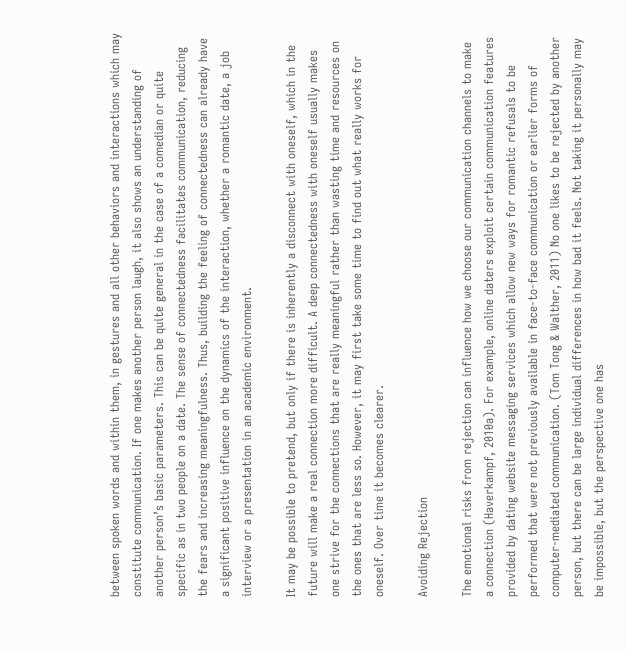between spoken words and within them, in gestures and all other behaviors and interactions which may constitute communication. If one makes another person laugh, it also shows an understanding of another person’s basic parameters. This can be quite general in the case of a comedian or quite specific as in two people on a date. The sense of connectedness facilitates communication, reducing the fears and increasing meaningfulness. Thus, building the feeling of connectedness can already have a significant positive influence on the dynamics of the interaction, whether a romantic date, a job interview or a presentation in an academic environment.

It may be possible to pretend, but only if there is inherently a disconnect with oneself, which in the future will make a real connection more difficult. A deep connectedness with oneself usually makes one strive for the connections that are really meaningful rather than wasting time and resources on the ones that are less so. However, it may first take some time to find out what really works for oneself. Over time it becomes clearer.

Avoiding Rejection

The emotional risks from rejection can influence how we choose our communication channels to make a connection (Haverkampf, 2010a). For example, online daters exploit certain communication features provided by dating website messaging services which allow new ways for romantic refusals to be performed that were not previously available in face-to-face communication or earlier forms of computer-mediated communication. (Tom Tong & Walther, 2011) No one likes to be rejected by another person, but there can be large individual differences in how bad it feels. Not taking it personally may be impossible, but the perspective one has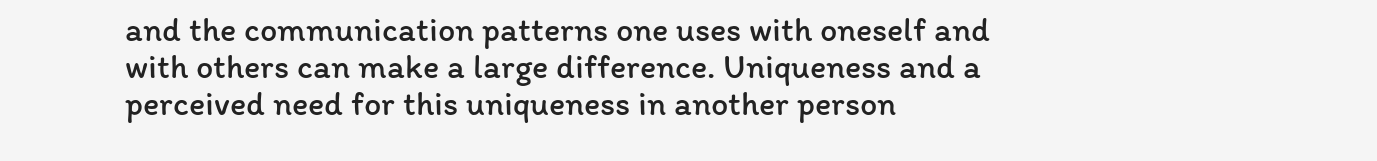and the communication patterns one uses with oneself and with others can make a large difference. Uniqueness and a perceived need for this uniqueness in another person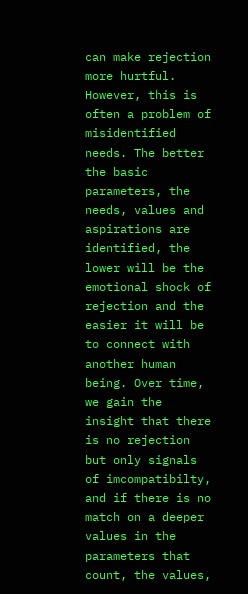can make rejection more hurtful. However, this is often a problem of misidentified needs. The better the basic parameters, the needs, values and aspirations are identified, the lower will be the emotional shock of rejection and the easier it will be to connect with another human being. Over time, we gain the insight that there is no rejection but only signals of imcompatibilty, and if there is no match on a deeper values in the parameters that count, the values,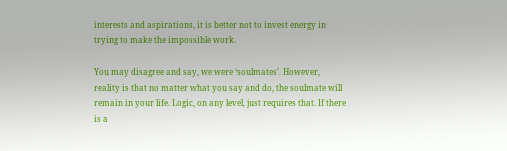interests and aspirations, it is better not to invest energy in trying to make the impossible work.

You may disagree and say, we were ‘soulmates’. However, reality is that no matter what you say and do, the soulmate will remain in your life. Logic, on any level, just requires that. If there is a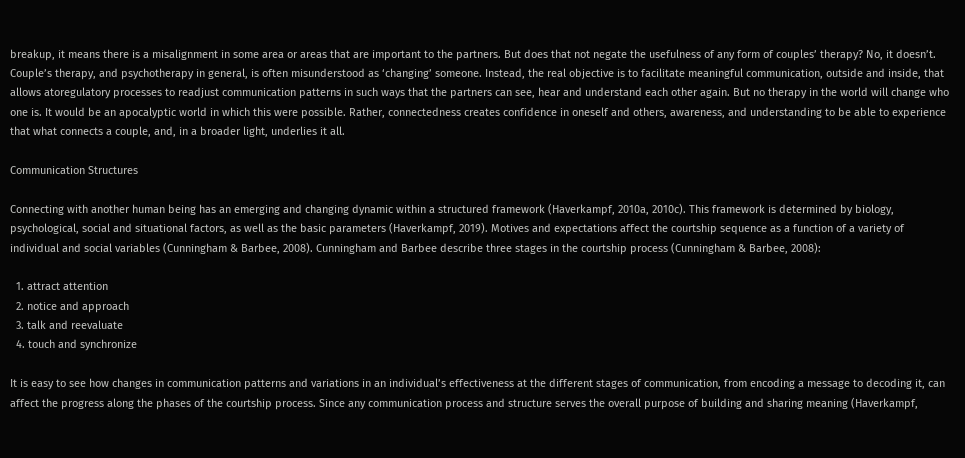breakup, it means there is a misalignment in some area or areas that are important to the partners. But does that not negate the usefulness of any form of couples’ therapy? No, it doesn’t. Couple’s therapy, and psychotherapy in general, is often misunderstood as ‘changing’ someone. Instead, the real objective is to facilitate meaningful communication, outside and inside, that allows atoregulatory processes to readjust communication patterns in such ways that the partners can see, hear and understand each other again. But no therapy in the world will change who one is. It would be an apocalyptic world in which this were possible. Rather, connectedness creates confidence in oneself and others, awareness, and understanding to be able to experience that what connects a couple, and, in a broader light, underlies it all.

Communication Structures

Connecting with another human being has an emerging and changing dynamic within a structured framework (Haverkampf, 2010a, 2010c). This framework is determined by biology, psychological, social and situational factors, as well as the basic parameters (Haverkampf, 2019). Motives and expectations affect the courtship sequence as a function of a variety of individual and social variables (Cunningham & Barbee, 2008). Cunningham and Barbee describe three stages in the courtship process (Cunningham & Barbee, 2008):

  1. attract attention
  2. notice and approach
  3. talk and reevaluate
  4. touch and synchronize

It is easy to see how changes in communication patterns and variations in an individual’s effectiveness at the different stages of communication, from encoding a message to decoding it, can affect the progress along the phases of the courtship process. Since any communication process and structure serves the overall purpose of building and sharing meaning (Haverkampf,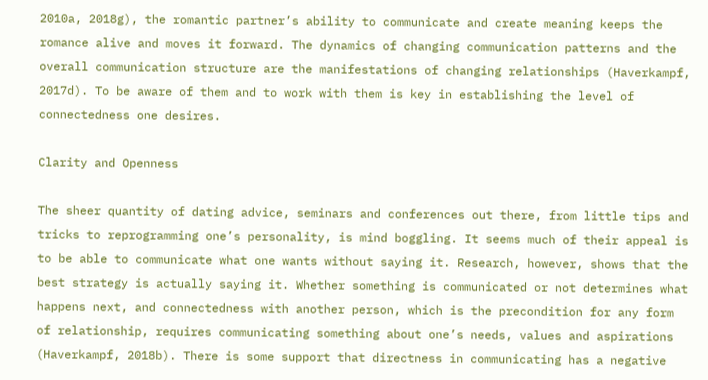2010a, 2018g), the romantic partner’s ability to communicate and create meaning keeps the romance alive and moves it forward. The dynamics of changing communication patterns and the overall communication structure are the manifestations of changing relationships (Haverkampf, 2017d). To be aware of them and to work with them is key in establishing the level of connectedness one desires.

Clarity and Openness

The sheer quantity of dating advice, seminars and conferences out there, from little tips and tricks to reprogramming one’s personality, is mind boggling. It seems much of their appeal is to be able to communicate what one wants without saying it. Research, however, shows that the best strategy is actually saying it. Whether something is communicated or not determines what happens next, and connectedness with another person, which is the precondition for any form of relationship, requires communicating something about one’s needs, values and aspirations (Haverkampf, 2018b). There is some support that directness in communicating has a negative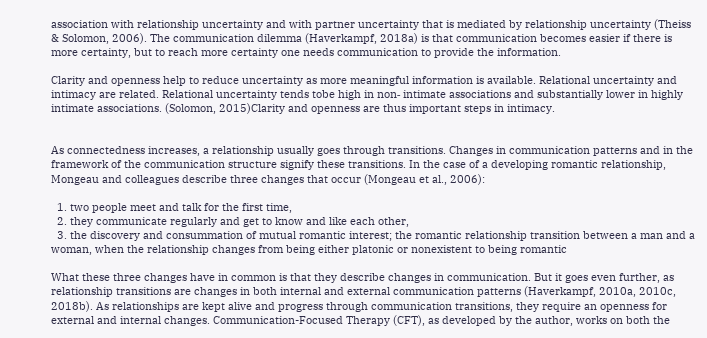association with relationship uncertainty and with partner uncertainty that is mediated by relationship uncertainty (Theiss & Solomon, 2006). The communication dilemma (Haverkampf, 2018a) is that communication becomes easier if there is more certainty, but to reach more certainty one needs communication to provide the information.

Clarity and openness help to reduce uncertainty as more meaningful information is available. Relational uncertainty and intimacy are related. Relational uncertainty tends tobe high in non‐ intimate associations and substantially lower in highly intimate associations. (Solomon, 2015)Clarity and openness are thus important steps in intimacy.


As connectedness increases, a relationship usually goes through transitions. Changes in communication patterns and in the framework of the communication structure signify these transitions. In the case of a developing romantic relationship, Mongeau and colleagues describe three changes that occur (Mongeau et al., 2006):

  1. two people meet and talk for the first time,
  2. they communicate regularly and get to know and like each other,
  3. the discovery and consummation of mutual romantic interest; the romantic relationship transition between a man and a woman, when the relationship changes from being either platonic or nonexistent to being romantic

What these three changes have in common is that they describe changes in communication. But it goes even further, as relationship transitions are changes in both internal and external communication patterns (Haverkampf, 2010a, 2010c, 2018b). As relationships are kept alive and progress through communication transitions, they require an openness for external and internal changes. Communication-Focused Therapy (CFT), as developed by the author, works on both the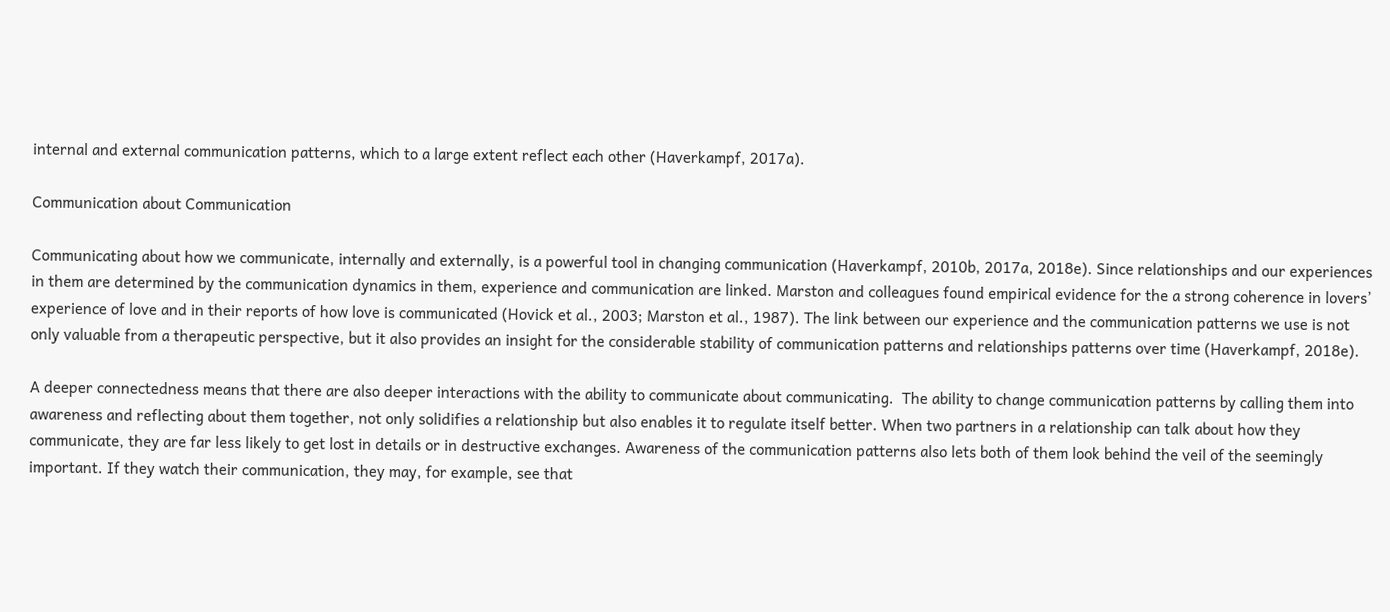internal and external communication patterns, which to a large extent reflect each other (Haverkampf, 2017a).

Communication about Communication

Communicating about how we communicate, internally and externally, is a powerful tool in changing communication (Haverkampf, 2010b, 2017a, 2018e). Since relationships and our experiences in them are determined by the communication dynamics in them, experience and communication are linked. Marston and colleagues found empirical evidence for the a strong coherence in lovers’ experience of love and in their reports of how love is communicated (Hovick et al., 2003; Marston et al., 1987). The link between our experience and the communication patterns we use is not only valuable from a therapeutic perspective, but it also provides an insight for the considerable stability of communication patterns and relationships patterns over time (Haverkampf, 2018e).

A deeper connectedness means that there are also deeper interactions with the ability to communicate about communicating.  The ability to change communication patterns by calling them into awareness and reflecting about them together, not only solidifies a relationship but also enables it to regulate itself better. When two partners in a relationship can talk about how they communicate, they are far less likely to get lost in details or in destructive exchanges. Awareness of the communication patterns also lets both of them look behind the veil of the seemingly important. If they watch their communication, they may, for example, see that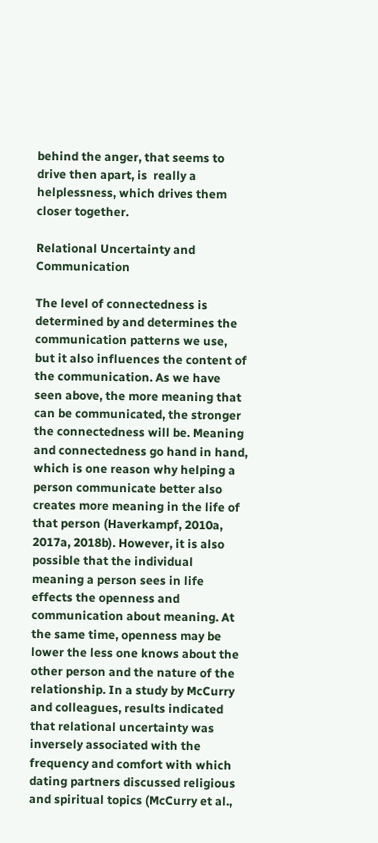behind the anger, that seems to drive then apart, is  really a helplessness, which drives them closer together.

Relational Uncertainty and Communication

The level of connectedness is determined by and determines the communication patterns we use, but it also influences the content of the communication. As we have seen above, the more meaning that can be communicated, the stronger the connectedness will be. Meaning and connectedness go hand in hand, which is one reason why helping a person communicate better also creates more meaning in the life of that person (Haverkampf, 2010a, 2017a, 2018b). However, it is also possible that the individual meaning a person sees in life effects the openness and communication about meaning. At the same time, openness may be lower the less one knows about the other person and the nature of the relationship. In a study by McCurry and colleagues, results indicated that relational uncertainty was inversely associated with the frequency and comfort with which dating partners discussed religious and spiritual topics (McCurry et al.,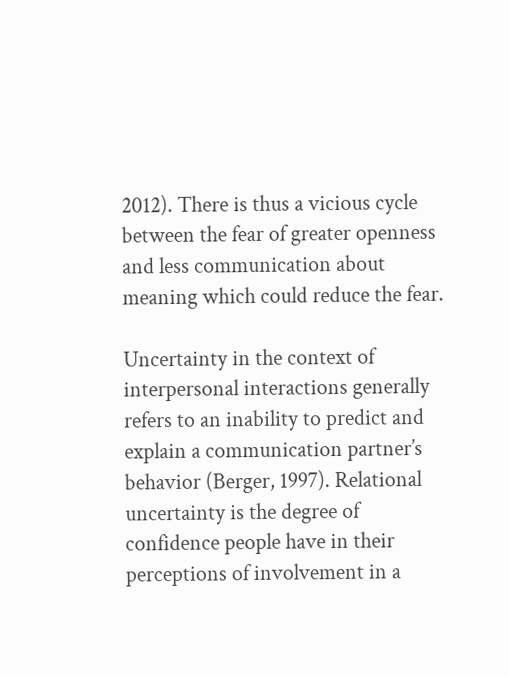2012). There is thus a vicious cycle between the fear of greater openness and less communication about meaning which could reduce the fear.

Uncertainty in the context of interpersonal interactions generally refers to an inability to predict and explain a communication partner’s behavior (Berger, 1997). Relational uncertainty is the degree of confidence people have in their perceptions of involvement in a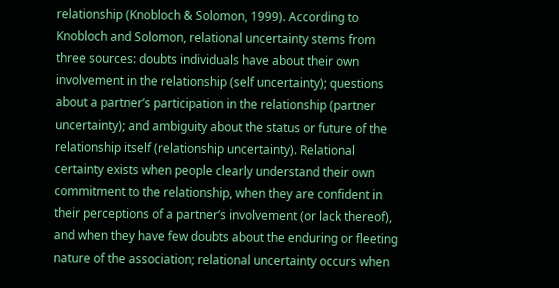relationship (Knobloch & Solomon, 1999). According to Knobloch and Solomon, relational uncertainty stems from three sources: doubts individuals have about their own involvement in the relationship (self uncertainty); questions about a partner’s participation in the relationship (partner uncertainty); and ambiguity about the status or future of the relationship itself (relationship uncertainty). Relational certainty exists when people clearly understand their own commitment to the relationship, when they are confident in their perceptions of a partner’s involvement (or lack thereof), and when they have few doubts about the enduring or fleeting nature of the association; relational uncertainty occurs when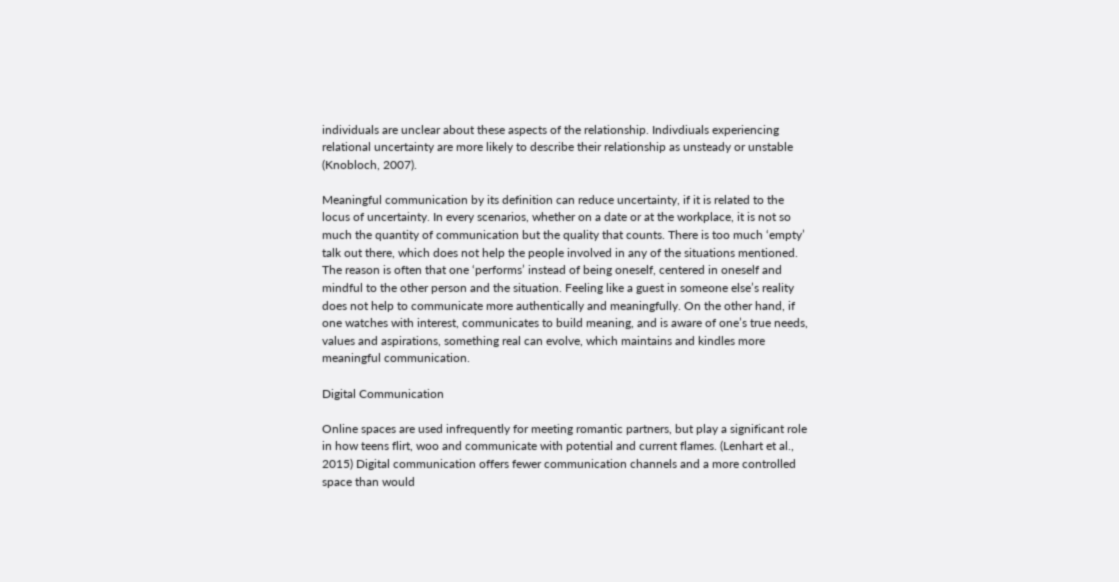individuals are unclear about these aspects of the relationship. Indivdiuals experiencing relational uncertainty are more likely to describe their relationship as unsteady or unstable (Knobloch, 2007).

Meaningful communication by its definition can reduce uncertainty, if it is related to the locus of uncertainty. In every scenarios, whether on a date or at the workplace, it is not so much the quantity of communication but the quality that counts. There is too much ‘empty’ talk out there, which does not help the people involved in any of the situations mentioned. The reason is often that one ‘performs’ instead of being oneself, centered in oneself and mindful to the other person and the situation. Feeling like a guest in someone else’s reality does not help to communicate more authentically and meaningfully. On the other hand, if one watches with interest, communicates to build meaning, and is aware of one’s true needs, values and aspirations, something real can evolve, which maintains and kindles more meaningful communication.

Digital Communication

Online spaces are used infrequently for meeting romantic partners, but play a significant role in how teens flirt, woo and communicate with potential and current flames. (Lenhart et al., 2015) Digital communication offers fewer communication channels and a more controlled space than would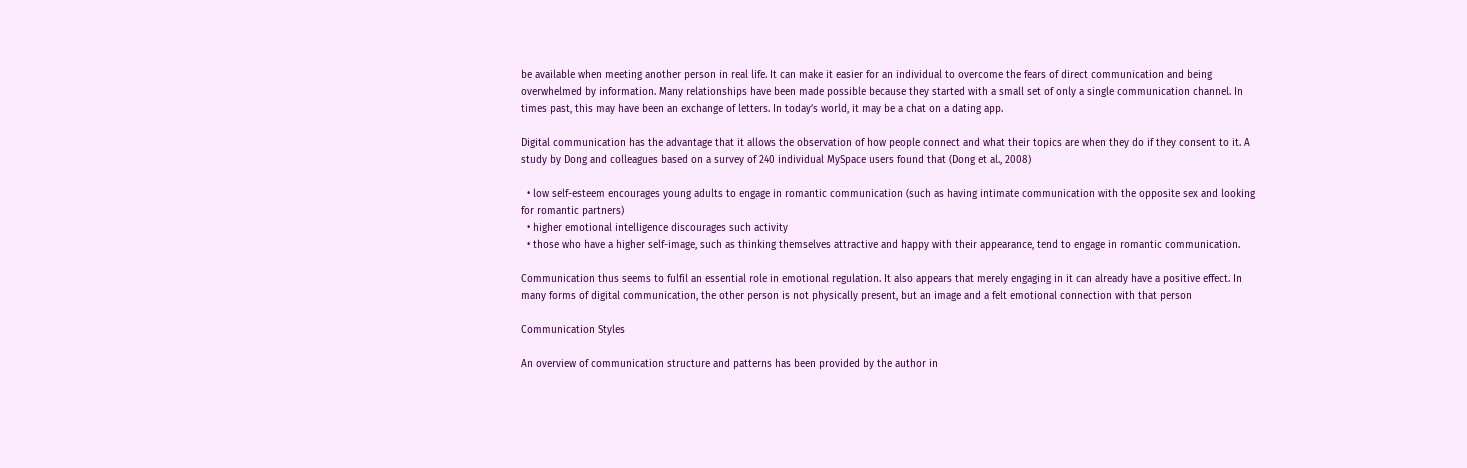be available when meeting another person in real life. It can make it easier for an individual to overcome the fears of direct communication and being overwhelmed by information. Many relationships have been made possible because they started with a small set of only a single communication channel. In times past, this may have been an exchange of letters. In today’s world, it may be a chat on a dating app.

Digital communication has the advantage that it allows the observation of how people connect and what their topics are when they do if they consent to it. A study by Dong and colleagues based on a survey of 240 individual MySpace users found that (Dong et al., 2008)

  • low self-esteem encourages young adults to engage in romantic communication (such as having intimate communication with the opposite sex and looking for romantic partners)
  • higher emotional intelligence discourages such activity
  • those who have a higher self-image, such as thinking themselves attractive and happy with their appearance, tend to engage in romantic communication.

Communication thus seems to fulfil an essential role in emotional regulation. It also appears that merely engaging in it can already have a positive effect. In many forms of digital communication, the other person is not physically present, but an image and a felt emotional connection with that person

Communication Styles

An overview of communication structure and patterns has been provided by the author in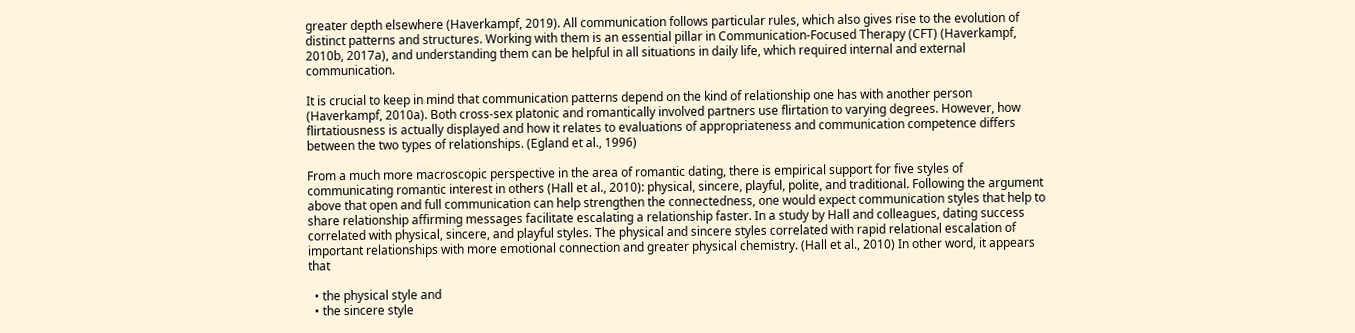greater depth elsewhere (Haverkampf, 2019). All communication follows particular rules, which also gives rise to the evolution of distinct patterns and structures. Working with them is an essential pillar in Communication-Focused Therapy (CFT) (Haverkampf, 2010b, 2017a), and understanding them can be helpful in all situations in daily life, which required internal and external communication.

It is crucial to keep in mind that communication patterns depend on the kind of relationship one has with another person (Haverkampf, 2010a). Both cross‐sex platonic and romantically involved partners use flirtation to varying degrees. However, how flirtatiousness is actually displayed and how it relates to evaluations of appropriateness and communication competence differs between the two types of relationships. (Egland et al., 1996)

From a much more macroscopic perspective in the area of romantic dating, there is empirical support for five styles of communicating romantic interest in others (Hall et al., 2010): physical, sincere, playful, polite, and traditional. Following the argument above that open and full communication can help strengthen the connectedness, one would expect communication styles that help to share relationship affirming messages facilitate escalating a relationship faster. In a study by Hall and colleagues, dating success correlated with physical, sincere, and playful styles. The physical and sincere styles correlated with rapid relational escalation of important relationships with more emotional connection and greater physical chemistry. (Hall et al., 2010) In other word, it appears that

  • the physical style and
  • the sincere style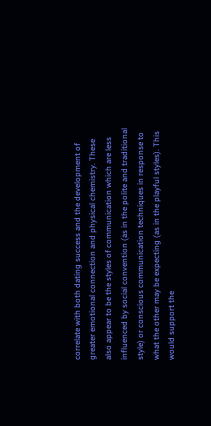correlate with both dating success and the development of greater emotional connection and physical chemistry. These also appear to be the styles of communication which are less influenced by social convention (as in the polite and traditional style) or conscious communication techniques in response to what the other may be expecting (as in the playful styles). This would support the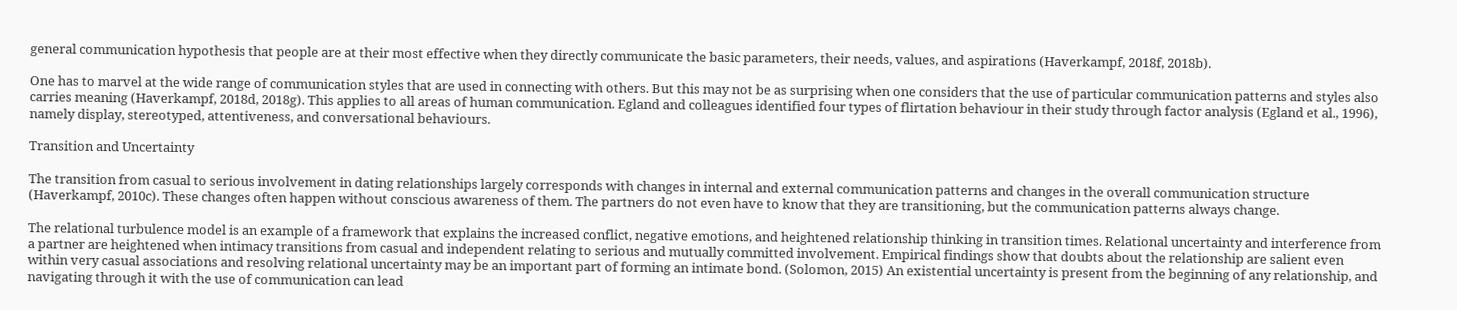general communication hypothesis that people are at their most effective when they directly communicate the basic parameters, their needs, values, and aspirations (Haverkampf, 2018f, 2018b).

One has to marvel at the wide range of communication styles that are used in connecting with others. But this may not be as surprising when one considers that the use of particular communication patterns and styles also carries meaning (Haverkampf, 2018d, 2018g). This applies to all areas of human communication. Egland and colleagues identified four types of flirtation behaviour in their study through factor analysis (Egland et al., 1996), namely display, stereotyped, attentiveness, and conversational behaviours.

Transition and Uncertainty

The transition from casual to serious involvement in dating relationships largely corresponds with changes in internal and external communication patterns and changes in the overall communication structure (Haverkampf, 2010c). These changes often happen without conscious awareness of them. The partners do not even have to know that they are transitioning, but the communication patterns always change.

The relational turbulence model is an example of a framework that explains the increased conflict, negative emotions, and heightened relationship thinking in transition times. Relational uncertainty and interference from a partner are heightened when intimacy transitions from casual and independent relating to serious and mutually committed involvement. Empirical findings show that doubts about the relationship are salient even within very casual associations and resolving relational uncertainty may be an important part of forming an intimate bond. (Solomon, 2015) An existential uncertainty is present from the beginning of any relationship, and navigating through it with the use of communication can lead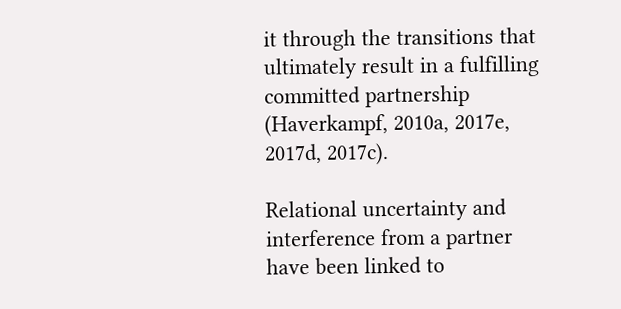it through the transitions that ultimately result in a fulfilling committed partnership (Haverkampf, 2010a, 2017e, 2017d, 2017c).

Relational uncertainty and interference from a partner have been linked to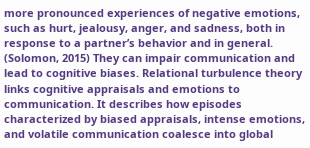more pronounced experiences of negative emotions, such as hurt, jealousy, anger, and sadness, both in response to a partner’s behavior and in general. (Solomon, 2015) They can impair communication and lead to cognitive biases. Relational turbulence theory links cognitive appraisals and emotions to communication. It describes how episodes characterized by biased appraisals, intense emotions, and volatile communication coalesce into global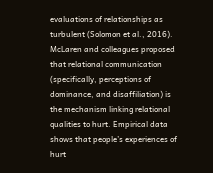evaluations of relationships as turbulent (Solomon et al., 2016). McLaren and colleagues proposed that relational communication (specifically, perceptions of dominance, and disaffiliation) is the mechanism linking relational qualities to hurt. Empirical data shows that people’s experiences of hurt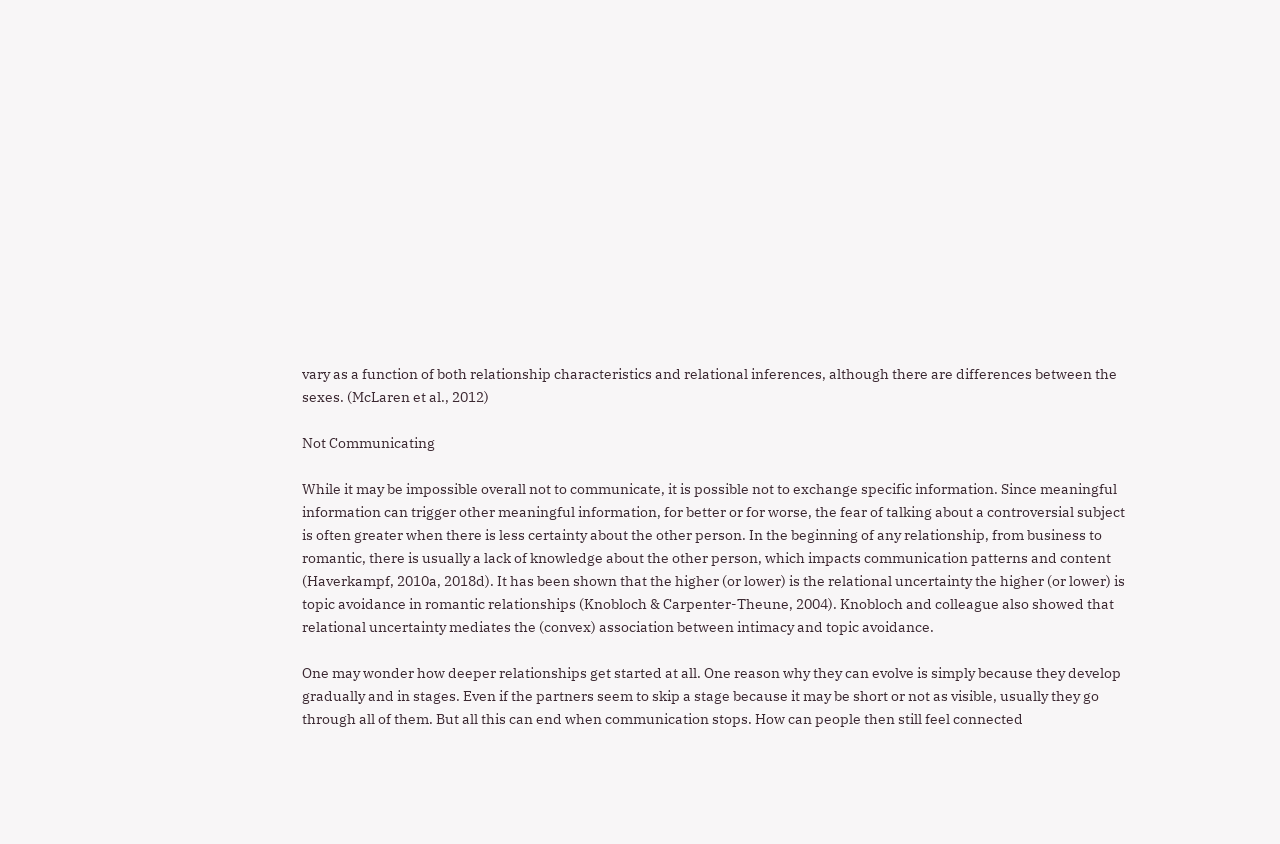vary as a function of both relationship characteristics and relational inferences, although there are differences between the sexes. (McLaren et al., 2012)

Not Communicating

While it may be impossible overall not to communicate, it is possible not to exchange specific information. Since meaningful information can trigger other meaningful information, for better or for worse, the fear of talking about a controversial subject is often greater when there is less certainty about the other person. In the beginning of any relationship, from business to romantic, there is usually a lack of knowledge about the other person, which impacts communication patterns and content (Haverkampf, 2010a, 2018d). It has been shown that the higher (or lower) is the relational uncertainty the higher (or lower) is topic avoidance in romantic relationships (Knobloch & Carpenter-Theune, 2004). Knobloch and colleague also showed that relational uncertainty mediates the (convex) association between intimacy and topic avoidance.

One may wonder how deeper relationships get started at all. One reason why they can evolve is simply because they develop gradually and in stages. Even if the partners seem to skip a stage because it may be short or not as visible, usually they go through all of them. But all this can end when communication stops. How can people then still feel connected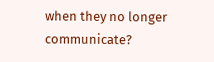when they no longer communicate?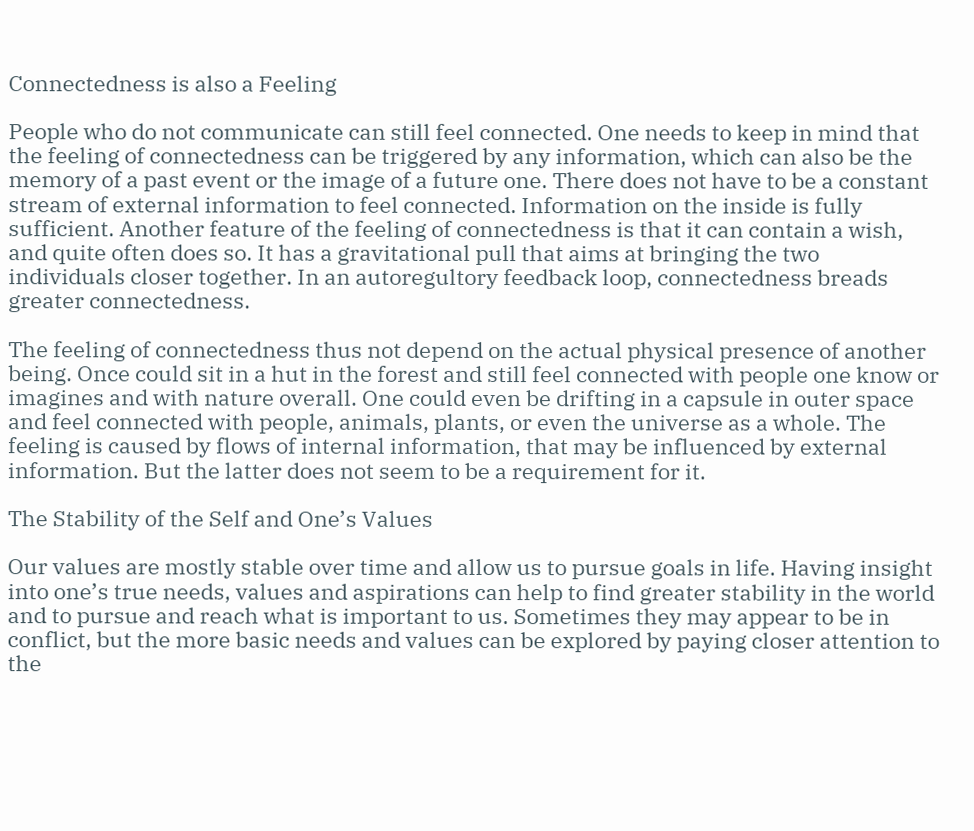Connectedness is also a Feeling

People who do not communicate can still feel connected. One needs to keep in mind that the feeling of connectedness can be triggered by any information, which can also be the memory of a past event or the image of a future one. There does not have to be a constant stream of external information to feel connected. Information on the inside is fully sufficient. Another feature of the feeling of connectedness is that it can contain a wish, and quite often does so. It has a gravitational pull that aims at bringing the two individuals closer together. In an autoregultory feedback loop, connectedness breads greater connectedness.

The feeling of connectedness thus not depend on the actual physical presence of another being. Once could sit in a hut in the forest and still feel connected with people one know or imagines and with nature overall. One could even be drifting in a capsule in outer space and feel connected with people, animals, plants, or even the universe as a whole. The feeling is caused by flows of internal information, that may be influenced by external information. But the latter does not seem to be a requirement for it.

The Stability of the Self and One’s Values

Our values are mostly stable over time and allow us to pursue goals in life. Having insight into one’s true needs, values and aspirations can help to find greater stability in the world and to pursue and reach what is important to us. Sometimes they may appear to be in conflict, but the more basic needs and values can be explored by paying closer attention to the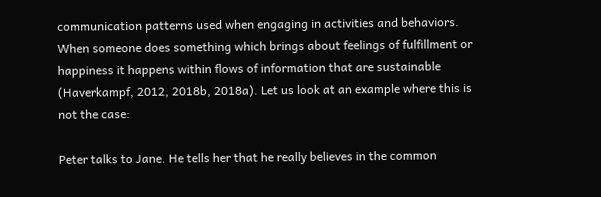communication patterns used when engaging in activities and behaviors. When someone does something which brings about feelings of fulfillment or happiness it happens within flows of information that are sustainable (Haverkampf, 2012, 2018b, 2018a). Let us look at an example where this is not the case:

Peter talks to Jane. He tells her that he really believes in the common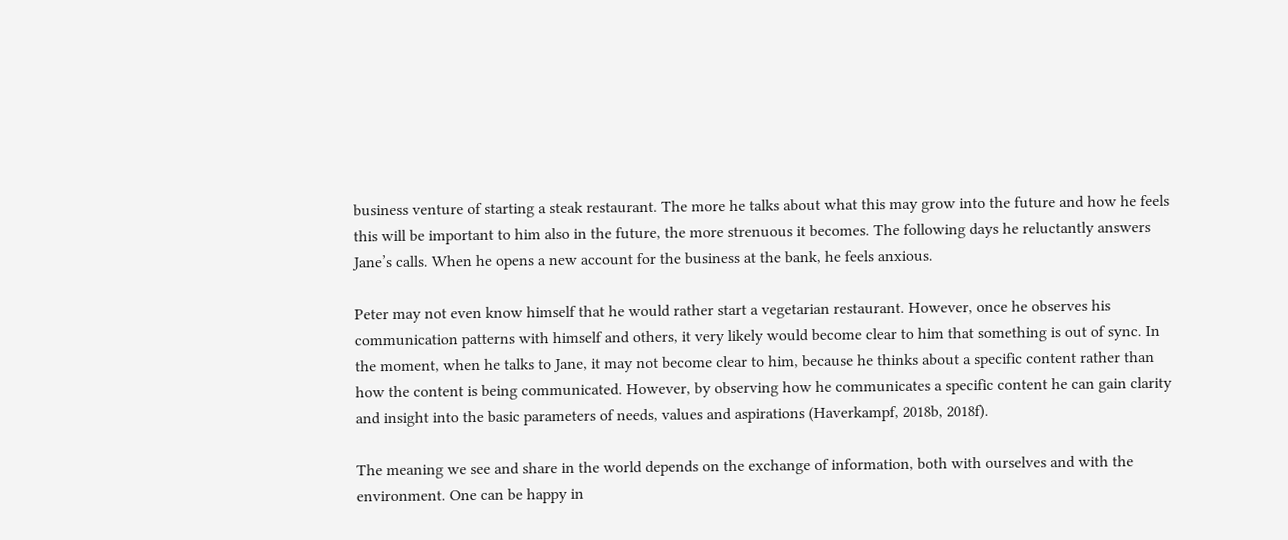business venture of starting a steak restaurant. The more he talks about what this may grow into the future and how he feels this will be important to him also in the future, the more strenuous it becomes. The following days he reluctantly answers Jane’s calls. When he opens a new account for the business at the bank, he feels anxious.

Peter may not even know himself that he would rather start a vegetarian restaurant. However, once he observes his communication patterns with himself and others, it very likely would become clear to him that something is out of sync. In the moment, when he talks to Jane, it may not become clear to him, because he thinks about a specific content rather than how the content is being communicated. However, by observing how he communicates a specific content he can gain clarity and insight into the basic parameters of needs, values and aspirations (Haverkampf, 2018b, 2018f).

The meaning we see and share in the world depends on the exchange of information, both with ourselves and with the environment. One can be happy in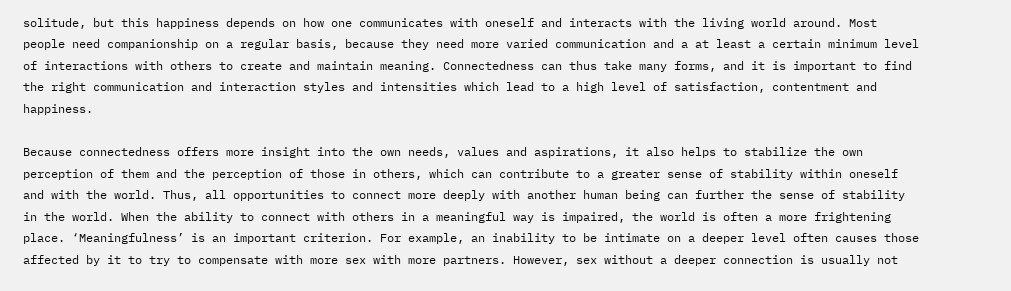solitude, but this happiness depends on how one communicates with oneself and interacts with the living world around. Most people need companionship on a regular basis, because they need more varied communication and a at least a certain minimum level of interactions with others to create and maintain meaning. Connectedness can thus take many forms, and it is important to find the right communication and interaction styles and intensities which lead to a high level of satisfaction, contentment and happiness.

Because connectedness offers more insight into the own needs, values and aspirations, it also helps to stabilize the own perception of them and the perception of those in others, which can contribute to a greater sense of stability within oneself and with the world. Thus, all opportunities to connect more deeply with another human being can further the sense of stability in the world. When the ability to connect with others in a meaningful way is impaired, the world is often a more frightening place. ‘Meaningfulness’ is an important criterion. For example, an inability to be intimate on a deeper level often causes those affected by it to try to compensate with more sex with more partners. However, sex without a deeper connection is usually not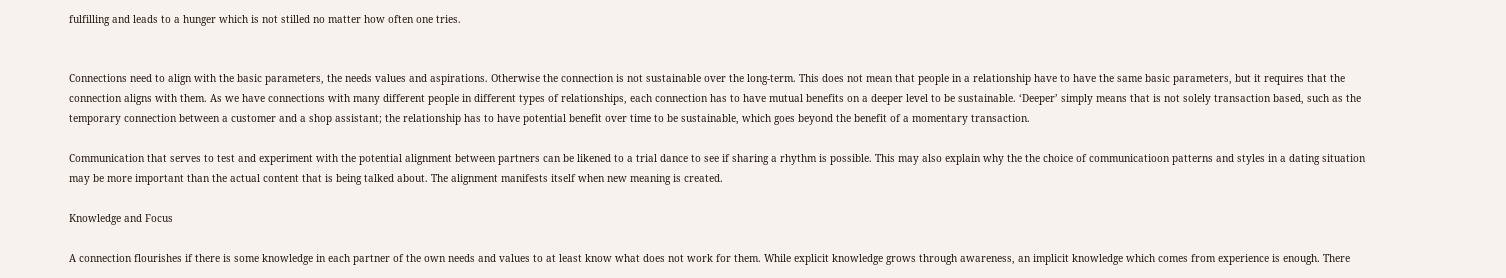fulfilling and leads to a hunger which is not stilled no matter how often one tries.


Connections need to align with the basic parameters, the needs values and aspirations. Otherwise the connection is not sustainable over the long-term. This does not mean that people in a relationship have to have the same basic parameters, but it requires that the connection aligns with them. As we have connections with many different people in different types of relationships, each connection has to have mutual benefits on a deeper level to be sustainable. ‘Deeper’ simply means that is not solely transaction based, such as the temporary connection between a customer and a shop assistant; the relationship has to have potential benefit over time to be sustainable, which goes beyond the benefit of a momentary transaction.

Communication that serves to test and experiment with the potential alignment between partners can be likened to a trial dance to see if sharing a rhythm is possible. This may also explain why the the choice of communicatioon patterns and styles in a dating situation may be more important than the actual content that is being talked about. The alignment manifests itself when new meaning is created.

Knowledge and Focus

A connection flourishes if there is some knowledge in each partner of the own needs and values to at least know what does not work for them. While explicit knowledge grows through awareness, an implicit knowledge which comes from experience is enough. There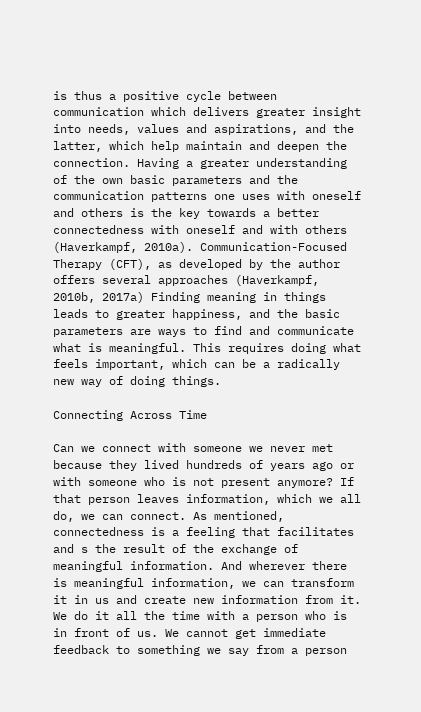is thus a positive cycle between communication which delivers greater insight into needs, values and aspirations, and the latter, which help maintain and deepen the connection. Having a greater understanding of the own basic parameters and the communication patterns one uses with oneself and others is the key towards a better connectedness with oneself and with others (Haverkampf, 2010a). Communication-Focused Therapy (CFT), as developed by the author offers several approaches (Haverkampf, 2010b, 2017a) Finding meaning in things leads to greater happiness, and the basic parameters are ways to find and communicate what is meaningful. This requires doing what feels important, which can be a radically new way of doing things.

Connecting Across Time

Can we connect with someone we never met because they lived hundreds of years ago or with someone who is not present anymore? If that person leaves information, which we all do, we can connect. As mentioned, connectedness is a feeling that facilitates and s the result of the exchange of meaningful information. And wherever there is meaningful information, we can transform it in us and create new information from it. We do it all the time with a person who is in front of us. We cannot get immediate feedback to something we say from a person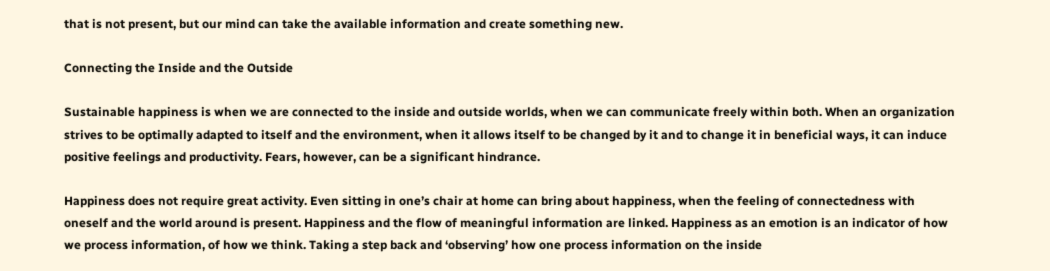that is not present, but our mind can take the available information and create something new.

Connecting the Inside and the Outside

Sustainable happiness is when we are connected to the inside and outside worlds, when we can communicate freely within both. When an organization strives to be optimally adapted to itself and the environment, when it allows itself to be changed by it and to change it in beneficial ways, it can induce positive feelings and productivity. Fears, however, can be a significant hindrance.

Happiness does not require great activity. Even sitting in one’s chair at home can bring about happiness, when the feeling of connectedness with oneself and the world around is present. Happiness and the flow of meaningful information are linked. Happiness as an emotion is an indicator of how we process information, of how we think. Taking a step back and ‘observing’ how one process information on the inside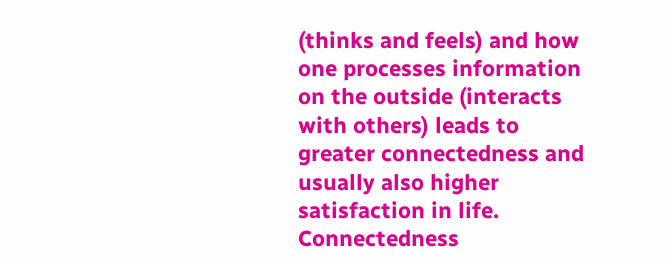(thinks and feels) and how one processes information on the outside (interacts with others) leads to greater connectedness and usually also higher satisfaction in life. Connectedness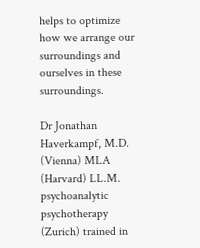helps to optimize how we arrange our surroundings and ourselves in these surroundings.

Dr Jonathan Haverkampf, M.D. (Vienna) MLA (Harvard) LL.M. psychoanalytic psychotherapy (Zurich) trained in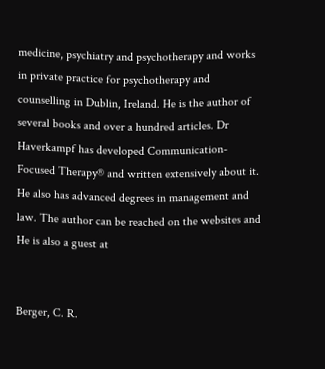medicine, psychiatry and psychotherapy and works in private practice for psychotherapy and counselling in Dublin, Ireland. He is the author of several books and over a hundred articles. Dr Haverkampf has developed Communication-Focused Therapy® and written extensively about it. He also has advanced degrees in management and law. The author can be reached on the websites and He is also a guest at


Berger, C. R.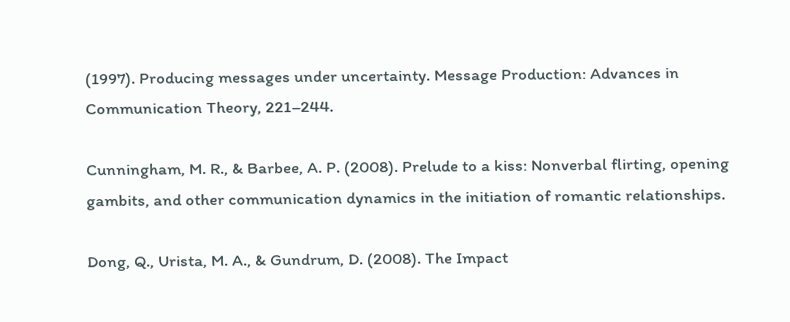(1997). Producing messages under uncertainty. Message Production: Advances in Communication Theory, 221–244.

Cunningham, M. R., & Barbee, A. P. (2008). Prelude to a kiss: Nonverbal flirting, opening gambits, and other communication dynamics in the initiation of romantic relationships.

Dong, Q., Urista, M. A., & Gundrum, D. (2008). The Impact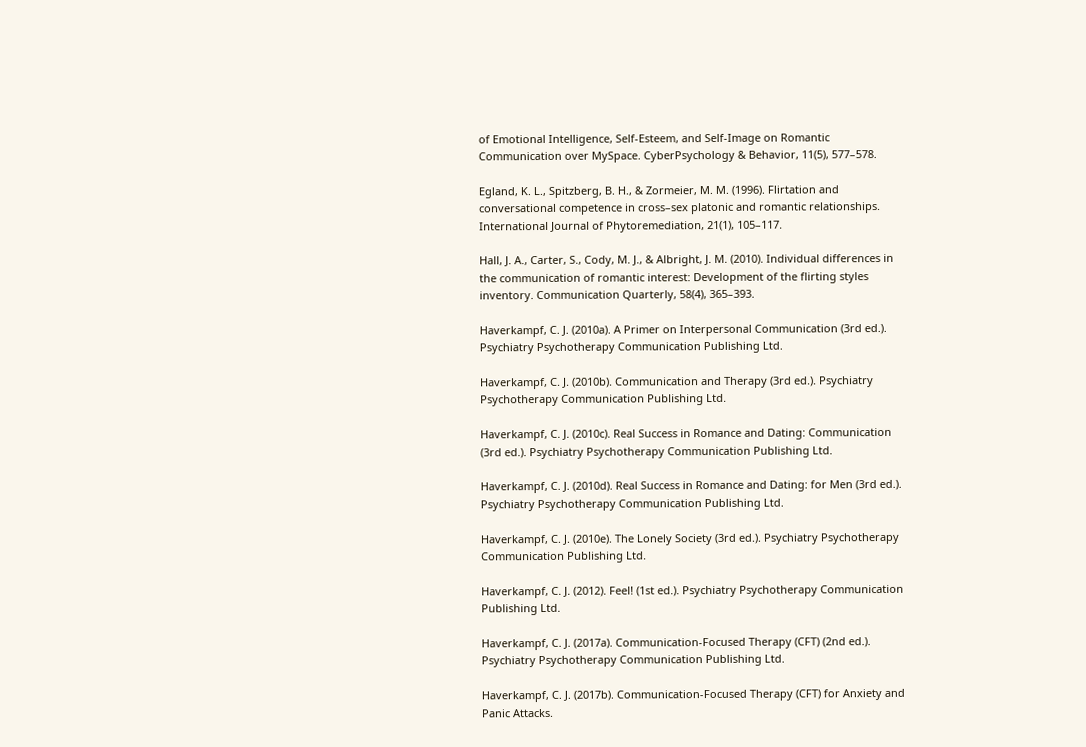of Emotional Intelligence, Self-Esteem, and Self-Image on Romantic Communication over MySpace. CyberPsychology & Behavior, 11(5), 577–578.

Egland, K. L., Spitzberg, B. H., & Zormeier, M. M. (1996). Flirtation and conversational competence in cross–sex platonic and romantic relationships. International Journal of Phytoremediation, 21(1), 105–117.

Hall, J. A., Carter, S., Cody, M. J., & Albright, J. M. (2010). Individual differences in the communication of romantic interest: Development of the flirting styles inventory. Communication Quarterly, 58(4), 365–393.

Haverkampf, C. J. (2010a). A Primer on Interpersonal Communication (3rd ed.). Psychiatry Psychotherapy Communication Publishing Ltd.

Haverkampf, C. J. (2010b). Communication and Therapy (3rd ed.). Psychiatry Psychotherapy Communication Publishing Ltd.

Haverkampf, C. J. (2010c). Real Success in Romance and Dating: Communication (3rd ed.). Psychiatry Psychotherapy Communication Publishing Ltd.

Haverkampf, C. J. (2010d). Real Success in Romance and Dating: for Men (3rd ed.). Psychiatry Psychotherapy Communication Publishing Ltd.

Haverkampf, C. J. (2010e). The Lonely Society (3rd ed.). Psychiatry Psychotherapy Communication Publishing Ltd.

Haverkampf, C. J. (2012). Feel! (1st ed.). Psychiatry Psychotherapy Communication Publishing Ltd.

Haverkampf, C. J. (2017a). Communication-Focused Therapy (CFT) (2nd ed.). Psychiatry Psychotherapy Communication Publishing Ltd.

Haverkampf, C. J. (2017b). Communication-Focused Therapy (CFT) for Anxiety and Panic Attacks.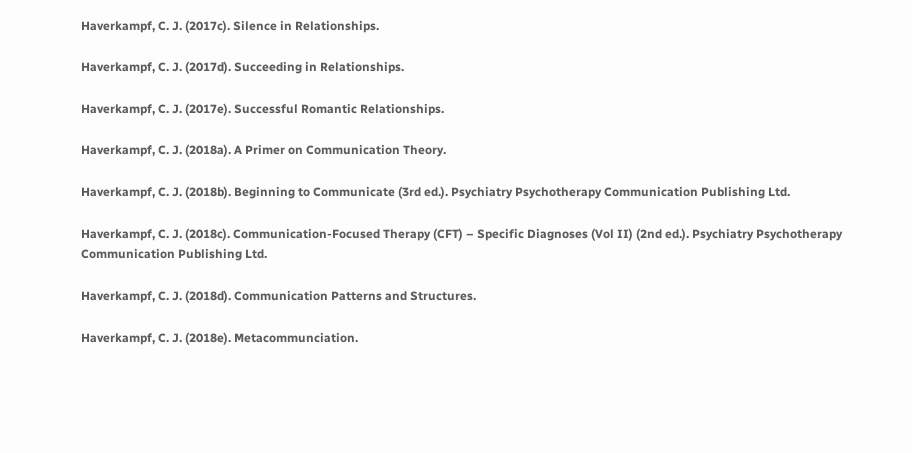Haverkampf, C. J. (2017c). Silence in Relationships.

Haverkampf, C. J. (2017d). Succeeding in Relationships.

Haverkampf, C. J. (2017e). Successful Romantic Relationships.

Haverkampf, C. J. (2018a). A Primer on Communication Theory.

Haverkampf, C. J. (2018b). Beginning to Communicate (3rd ed.). Psychiatry Psychotherapy Communication Publishing Ltd.

Haverkampf, C. J. (2018c). Communication-Focused Therapy (CFT) – Specific Diagnoses (Vol II) (2nd ed.). Psychiatry Psychotherapy Communication Publishing Ltd.

Haverkampf, C. J. (2018d). Communication Patterns and Structures.

Haverkampf, C. J. (2018e). Metacommunciation.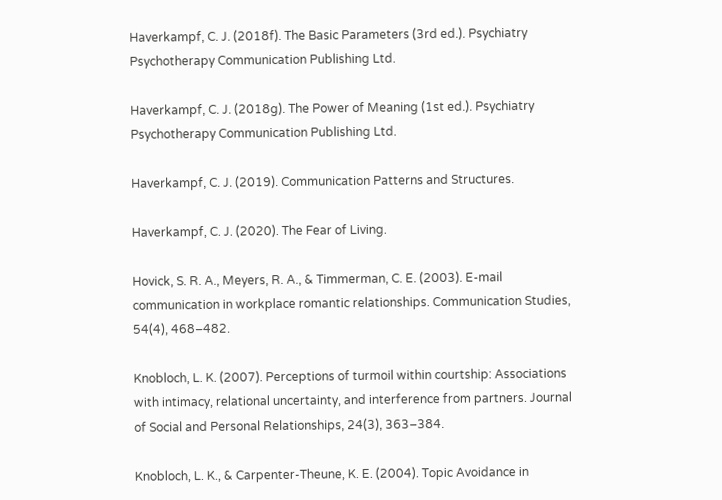Haverkampf, C. J. (2018f). The Basic Parameters (3rd ed.). Psychiatry Psychotherapy Communication Publishing Ltd.

Haverkampf, C. J. (2018g). The Power of Meaning (1st ed.). Psychiatry Psychotherapy Communication Publishing Ltd.

Haverkampf, C. J. (2019). Communication Patterns and Structures.

Haverkampf, C. J. (2020). The Fear of Living.

Hovick, S. R. A., Meyers, R. A., & Timmerman, C. E. (2003). E‐mail communication in workplace romantic relationships. Communication Studies, 54(4), 468–482.

Knobloch, L. K. (2007). Perceptions of turmoil within courtship: Associations with intimacy, relational uncertainty, and interference from partners. Journal of Social and Personal Relationships, 24(3), 363–384.

Knobloch, L. K., & Carpenter-Theune, K. E. (2004). Topic Avoidance in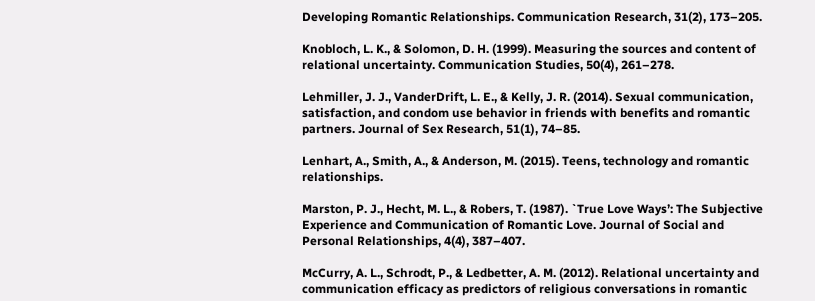Developing Romantic Relationships. Communication Research, 31(2), 173–205.

Knobloch, L. K., & Solomon, D. H. (1999). Measuring the sources and content of relational uncertainty. Communication Studies, 50(4), 261–278.

Lehmiller, J. J., VanderDrift, L. E., & Kelly, J. R. (2014). Sexual communication, satisfaction, and condom use behavior in friends with benefits and romantic partners. Journal of Sex Research, 51(1), 74–85.

Lenhart, A., Smith, A., & Anderson, M. (2015). Teens, technology and romantic relationships.

Marston, P. J., Hecht, M. L., & Robers, T. (1987). `True Love Ways’: The Subjective Experience and Communication of Romantic Love. Journal of Social and Personal Relationships, 4(4), 387–407.

McCurry, A. L., Schrodt, P., & Ledbetter, A. M. (2012). Relational uncertainty and communication efficacy as predictors of religious conversations in romantic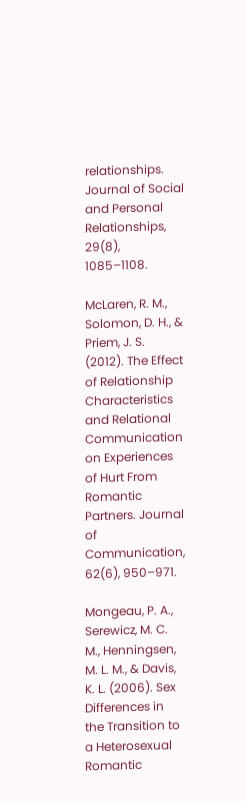relationships. Journal of Social and Personal Relationships, 29(8), 1085–1108.

McLaren, R. M., Solomon, D. H., & Priem, J. S. (2012). The Effect of Relationship Characteristics and Relational Communication on Experiences of Hurt From Romantic Partners. Journal of Communication, 62(6), 950–971.

Mongeau, P. A., Serewicz, M. C. M., Henningsen, M. L. M., & Davis, K. L. (2006). Sex Differences in the Transition to a Heterosexual Romantic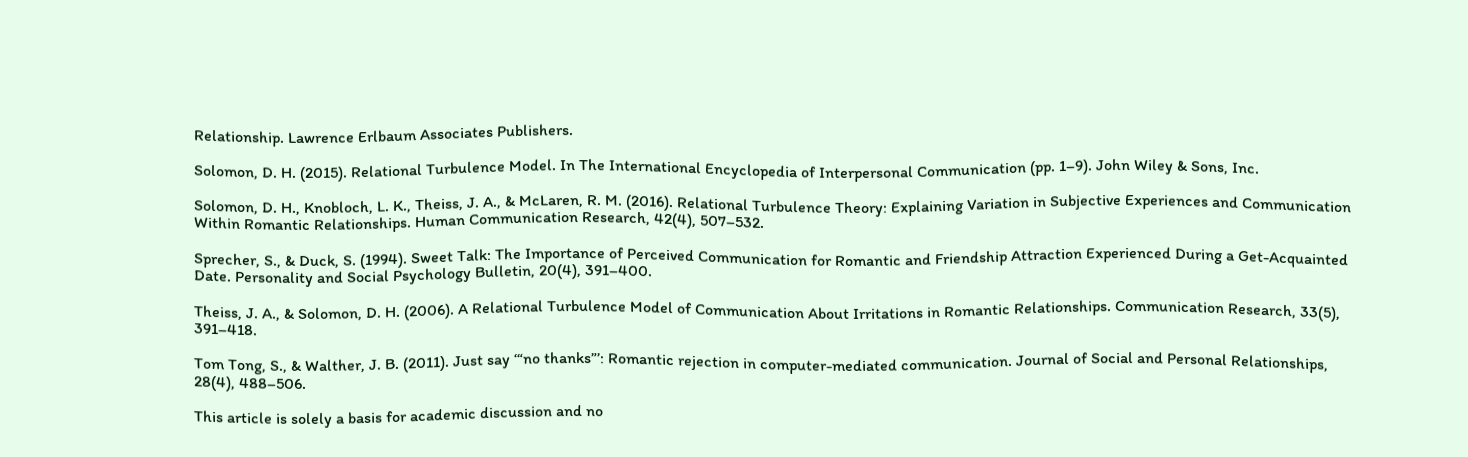Relationship. Lawrence Erlbaum Associates Publishers.

Solomon, D. H. (2015). Relational Turbulence Model. In The International Encyclopedia of Interpersonal Communication (pp. 1–9). John Wiley & Sons, Inc.

Solomon, D. H., Knobloch, L. K., Theiss, J. A., & McLaren, R. M. (2016). Relational Turbulence Theory: Explaining Variation in Subjective Experiences and Communication Within Romantic Relationships. Human Communication Research, 42(4), 507–532.

Sprecher, S., & Duck, S. (1994). Sweet Talk: The Importance of Perceived Communication for Romantic and Friendship Attraction Experienced During a Get-Acquainted Date. Personality and Social Psychology Bulletin, 20(4), 391–400.

Theiss, J. A., & Solomon, D. H. (2006). A Relational Turbulence Model of Communication About Irritations in Romantic Relationships. Communication Research, 33(5), 391–418.

Tom Tong, S., & Walther, J. B. (2011). Just say ‘“no thanks”’: Romantic rejection in computer-mediated communication. Journal of Social and Personal Relationships, 28(4), 488–506.

This article is solely a basis for academic discussion and no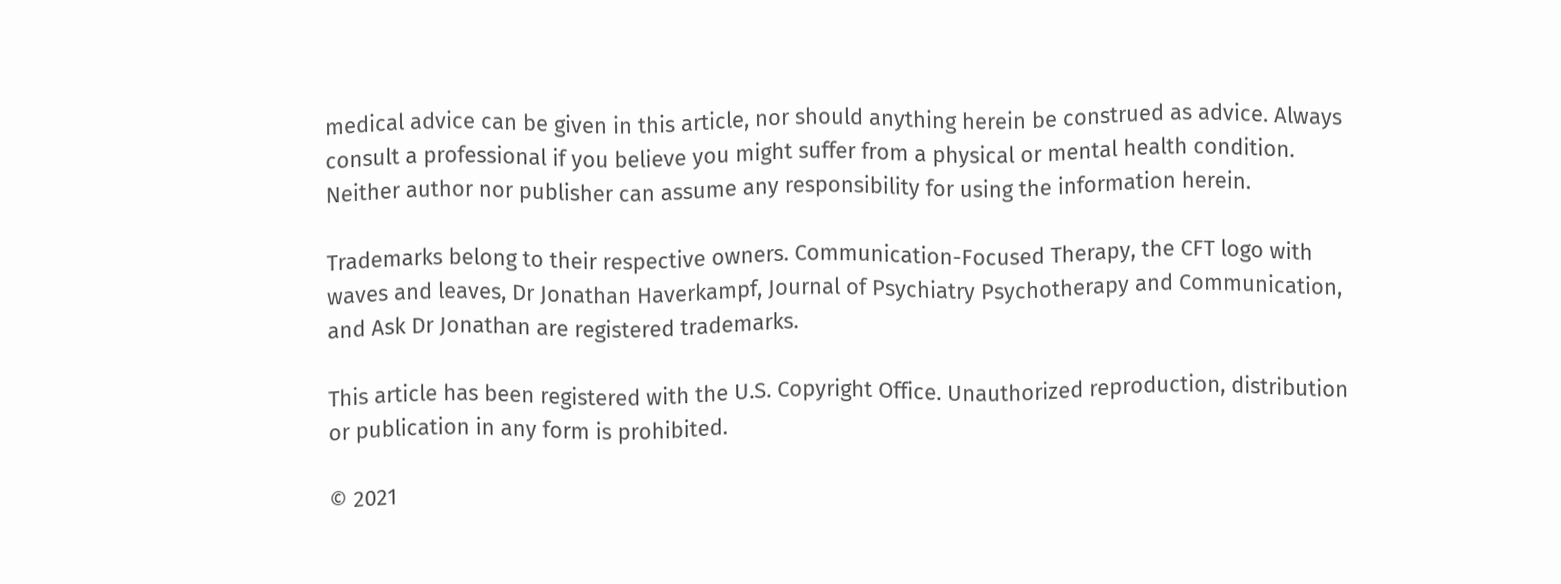medical advice can be given in this article, nor should anything herein be construed as advice. Always consult a professional if you believe you might suffer from a physical or mental health condition. Neither author nor publisher can assume any responsibility for using the information herein.

Trademarks belong to their respective owners. Communication-Focused Therapy, the CFT logo with waves and leaves, Dr Jonathan Haverkampf, Journal of Psychiatry Psychotherapy and Communication, and Ask Dr Jonathan are registered trademarks.

This article has been registered with the U.S. Copyright Office. Unauthorized reproduction, distribution or publication in any form is prohibited.

© 2021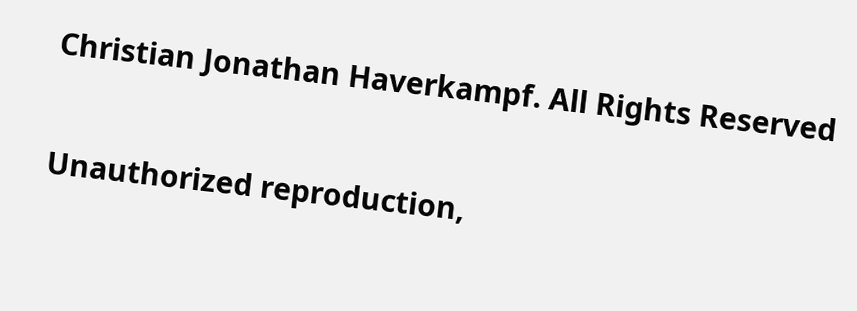Christian Jonathan Haverkampf. All Rights Reserved

Unauthorized reproduction,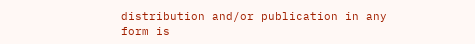distribution and/or publication in any form is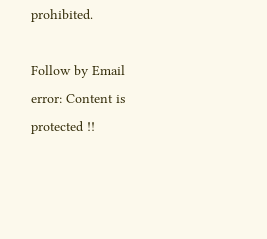prohibited.

Follow by Email
error: Content is protected !!